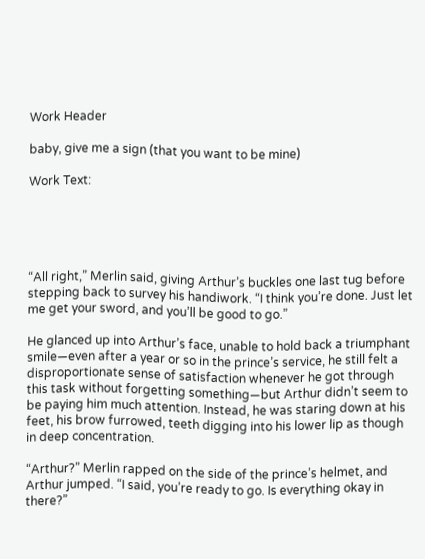Work Header

baby, give me a sign (that you want to be mine)

Work Text:





“All right,” Merlin said, giving Arthur’s buckles one last tug before stepping back to survey his handiwork. “I think you’re done. Just let me get your sword, and you’ll be good to go.”

He glanced up into Arthur’s face, unable to hold back a triumphant smile—even after a year or so in the prince’s service, he still felt a disproportionate sense of satisfaction whenever he got through this task without forgetting something—but Arthur didn’t seem to be paying him much attention. Instead, he was staring down at his feet, his brow furrowed, teeth digging into his lower lip as though in deep concentration.

“Arthur?” Merlin rapped on the side of the prince’s helmet, and Arthur jumped. “I said, you’re ready to go. Is everything okay in there?”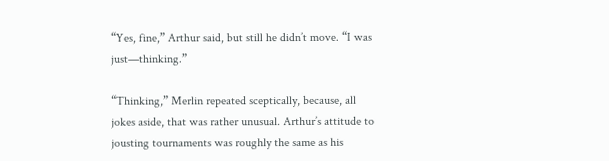“Yes, fine,” Arthur said, but still he didn’t move. “I was just—thinking.”

“Thinking,” Merlin repeated sceptically, because, all jokes aside, that was rather unusual. Arthur’s attitude to jousting tournaments was roughly the same as his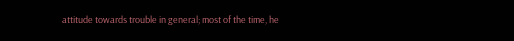attitude towards trouble in general; most of the time, he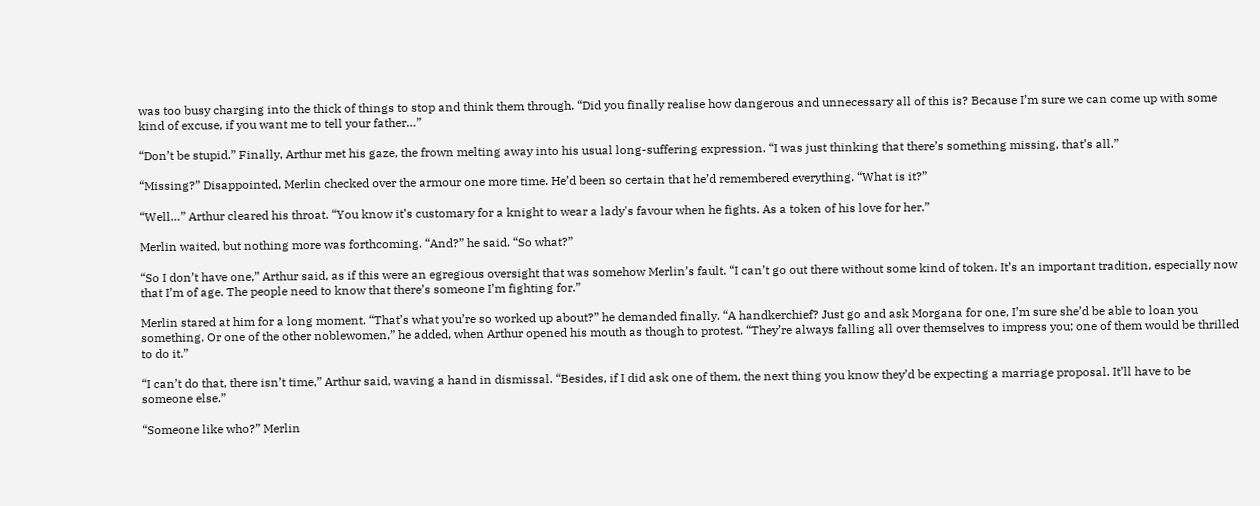was too busy charging into the thick of things to stop and think them through. “Did you finally realise how dangerous and unnecessary all of this is? Because I’m sure we can come up with some kind of excuse, if you want me to tell your father…”

“Don’t be stupid.” Finally, Arthur met his gaze, the frown melting away into his usual long-suffering expression. “I was just thinking that there’s something missing, that’s all.”

“Missing?” Disappointed, Merlin checked over the armour one more time. He’d been so certain that he’d remembered everything. “What is it?”

“Well…” Arthur cleared his throat. “You know it’s customary for a knight to wear a lady's favour when he fights. As a token of his love for her.”

Merlin waited, but nothing more was forthcoming. “And?” he said. “So what?”

“So I don’t have one,” Arthur said, as if this were an egregious oversight that was somehow Merlin’s fault. “I can’t go out there without some kind of token. It’s an important tradition, especially now that I’m of age. The people need to know that there’s someone I’m fighting for.”

Merlin stared at him for a long moment. “That’s what you’re so worked up about?” he demanded finally. “A handkerchief? Just go and ask Morgana for one, I’m sure she’d be able to loan you something. Or one of the other noblewomen,” he added, when Arthur opened his mouth as though to protest. “They’re always falling all over themselves to impress you; one of them would be thrilled to do it.”

“I can’t do that, there isn’t time,” Arthur said, waving a hand in dismissal. “Besides, if I did ask one of them, the next thing you know they’d be expecting a marriage proposal. It’ll have to be someone else.”

“Someone like who?” Merlin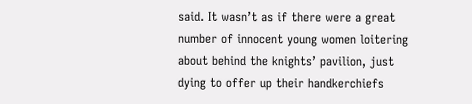said. It wasn’t as if there were a great number of innocent young women loitering about behind the knights’ pavilion, just dying to offer up their handkerchiefs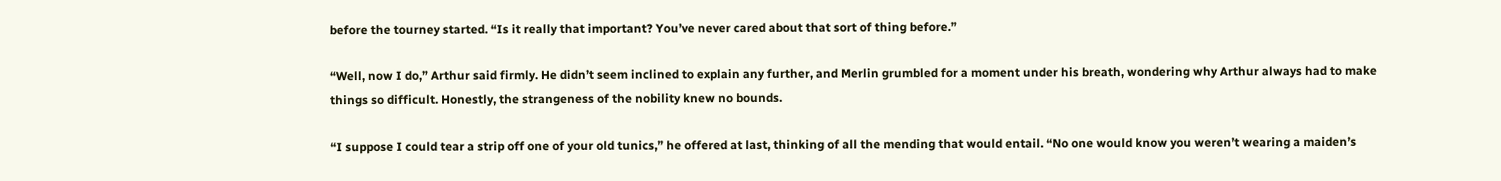before the tourney started. “Is it really that important? You’ve never cared about that sort of thing before.”

“Well, now I do,” Arthur said firmly. He didn’t seem inclined to explain any further, and Merlin grumbled for a moment under his breath, wondering why Arthur always had to make things so difficult. Honestly, the strangeness of the nobility knew no bounds.

“I suppose I could tear a strip off one of your old tunics,” he offered at last, thinking of all the mending that would entail. “No one would know you weren’t wearing a maiden’s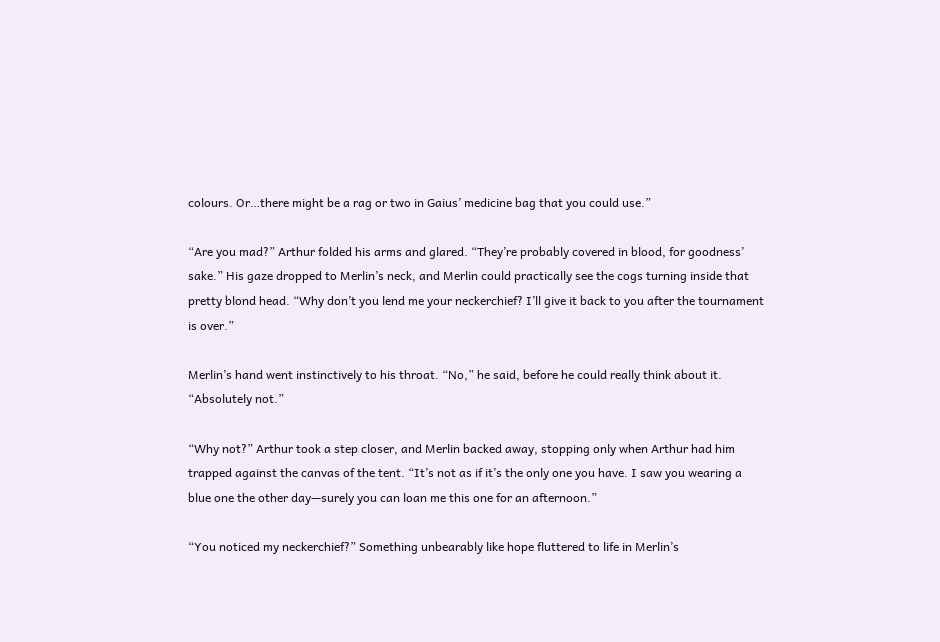colours. Or…there might be a rag or two in Gaius’ medicine bag that you could use.”

“Are you mad?” Arthur folded his arms and glared. “They’re probably covered in blood, for goodness’ sake.” His gaze dropped to Merlin’s neck, and Merlin could practically see the cogs turning inside that pretty blond head. “Why don’t you lend me your neckerchief? I’ll give it back to you after the tournament is over.”

Merlin’s hand went instinctively to his throat. “No,” he said, before he could really think about it. “Absolutely not.”

“Why not?” Arthur took a step closer, and Merlin backed away, stopping only when Arthur had him trapped against the canvas of the tent. “It’s not as if it’s the only one you have. I saw you wearing a blue one the other day—surely you can loan me this one for an afternoon.”

“You noticed my neckerchief?” Something unbearably like hope fluttered to life in Merlin’s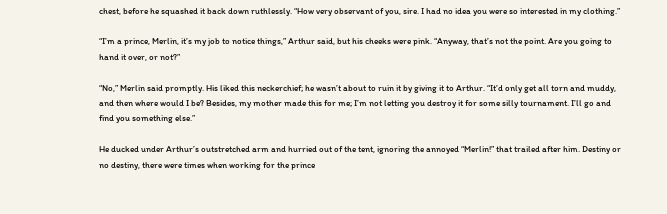chest, before he squashed it back down ruthlessly. “How very observant of you, sire. I had no idea you were so interested in my clothing.”

“I’m a prince, Merlin, it’s my job to notice things,” Arthur said, but his cheeks were pink. “Anyway, that’s not the point. Are you going to hand it over, or not?”

“No,” Merlin said promptly. His liked this neckerchief; he wasn’t about to ruin it by giving it to Arthur. “It’d only get all torn and muddy, and then where would I be? Besides, my mother made this for me; I’m not letting you destroy it for some silly tournament. I’ll go and find you something else.”

He ducked under Arthur’s outstretched arm and hurried out of the tent, ignoring the annoyed “Merlin!” that trailed after him. Destiny or no destiny, there were times when working for the prince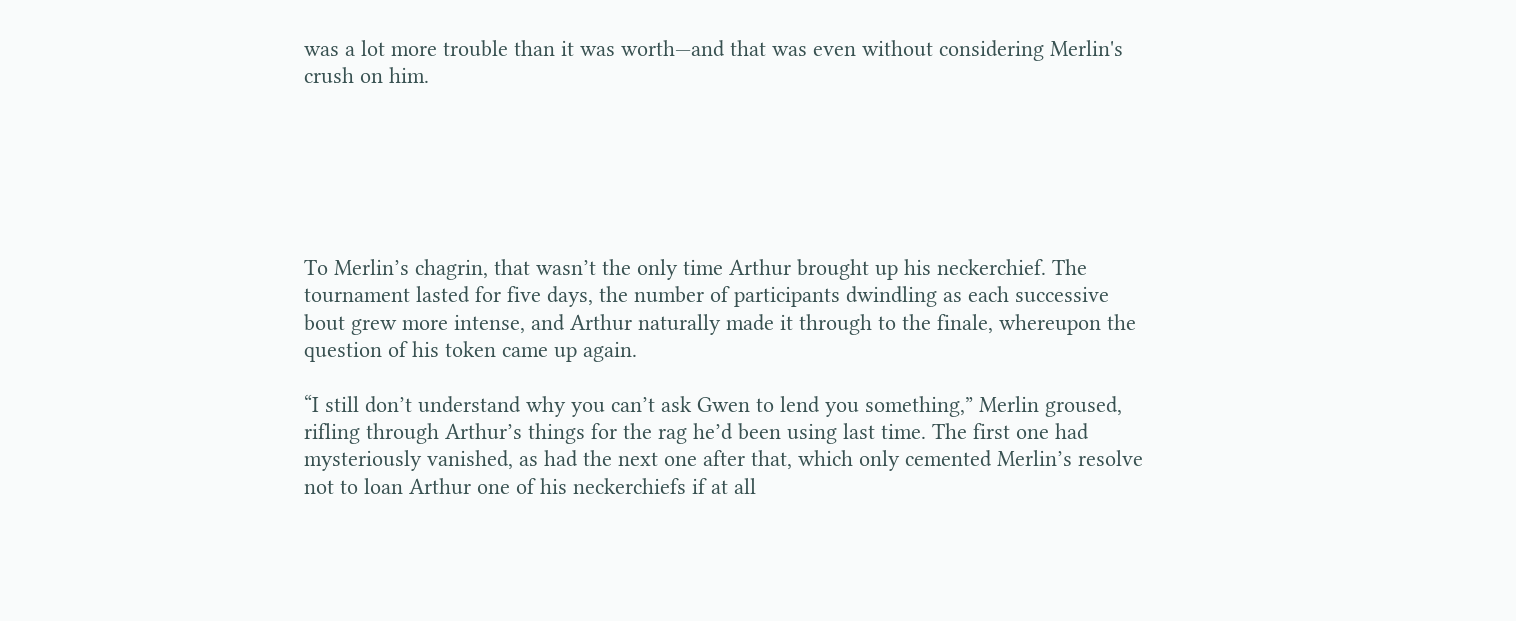was a lot more trouble than it was worth—and that was even without considering Merlin's crush on him.






To Merlin’s chagrin, that wasn’t the only time Arthur brought up his neckerchief. The tournament lasted for five days, the number of participants dwindling as each successive bout grew more intense, and Arthur naturally made it through to the finale, whereupon the question of his token came up again.

“I still don’t understand why you can’t ask Gwen to lend you something,” Merlin groused, rifling through Arthur’s things for the rag he’d been using last time. The first one had mysteriously vanished, as had the next one after that, which only cemented Merlin’s resolve not to loan Arthur one of his neckerchiefs if at all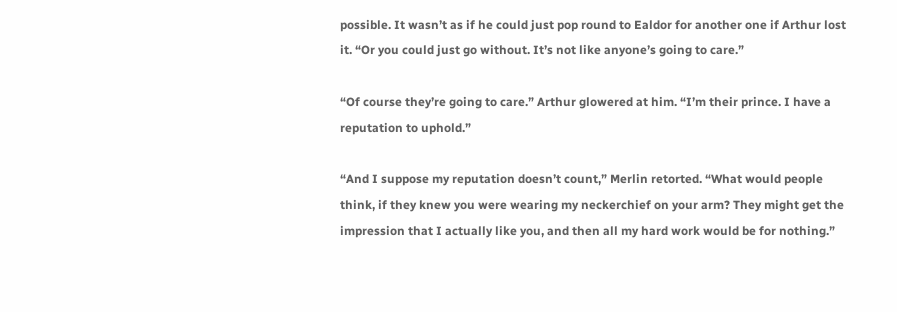possible. It wasn’t as if he could just pop round to Ealdor for another one if Arthur lost it. “Or you could just go without. It’s not like anyone’s going to care.”

“Of course they’re going to care.” Arthur glowered at him. “I’m their prince. I have a reputation to uphold.”

“And I suppose my reputation doesn’t count,” Merlin retorted. “What would people think, if they knew you were wearing my neckerchief on your arm? They might get the impression that I actually like you, and then all my hard work would be for nothing.”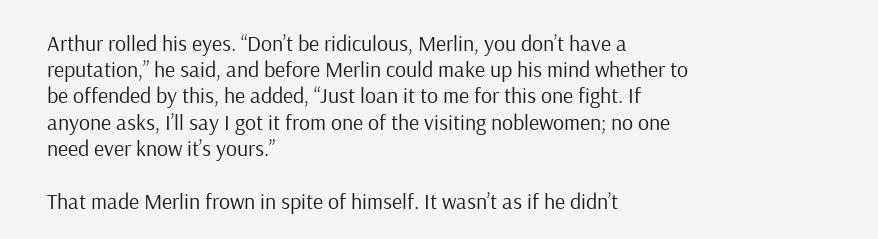Arthur rolled his eyes. “Don’t be ridiculous, Merlin, you don’t have a reputation,” he said, and before Merlin could make up his mind whether to be offended by this, he added, “Just loan it to me for this one fight. If anyone asks, I’ll say I got it from one of the visiting noblewomen; no one need ever know it’s yours.”

That made Merlin frown in spite of himself. It wasn’t as if he didn’t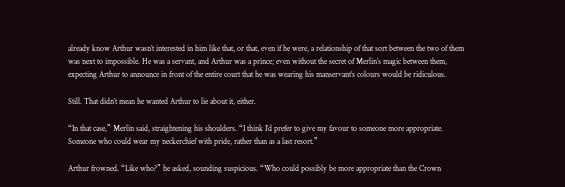already know Arthur wasn’t interested in him like that, or that, even if he were, a relationship of that sort between the two of them was next to impossible. He was a servant, and Arthur was a prince; even without the secret of Merlin’s magic between them, expecting Arthur to announce in front of the entire court that he was wearing his manservant’s colours would be ridiculous.

Still. That didn’t mean he wanted Arthur to lie about it, either.

“In that case,” Merlin said, straightening his shoulders. “I think I’d prefer to give my favour to someone more appropriate. Someone who could wear my neckerchief with pride, rather than as a last resort.”

Arthur frowned. “Like who?” he asked, sounding suspicious. “Who could possibly be more appropriate than the Crown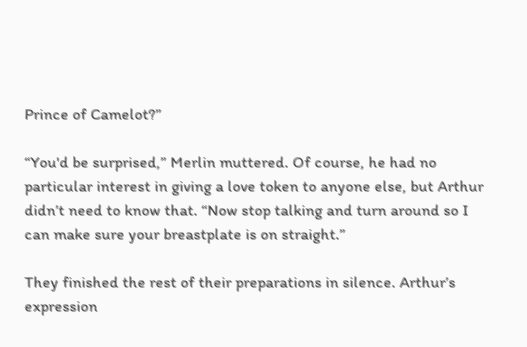Prince of Camelot?”

“You'd be surprised,” Merlin muttered. Of course, he had no particular interest in giving a love token to anyone else, but Arthur didn’t need to know that. “Now stop talking and turn around so I can make sure your breastplate is on straight.”

They finished the rest of their preparations in silence. Arthur’s expression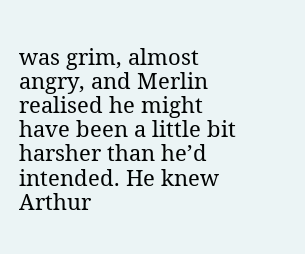was grim, almost angry, and Merlin realised he might have been a little bit harsher than he’d intended. He knew Arthur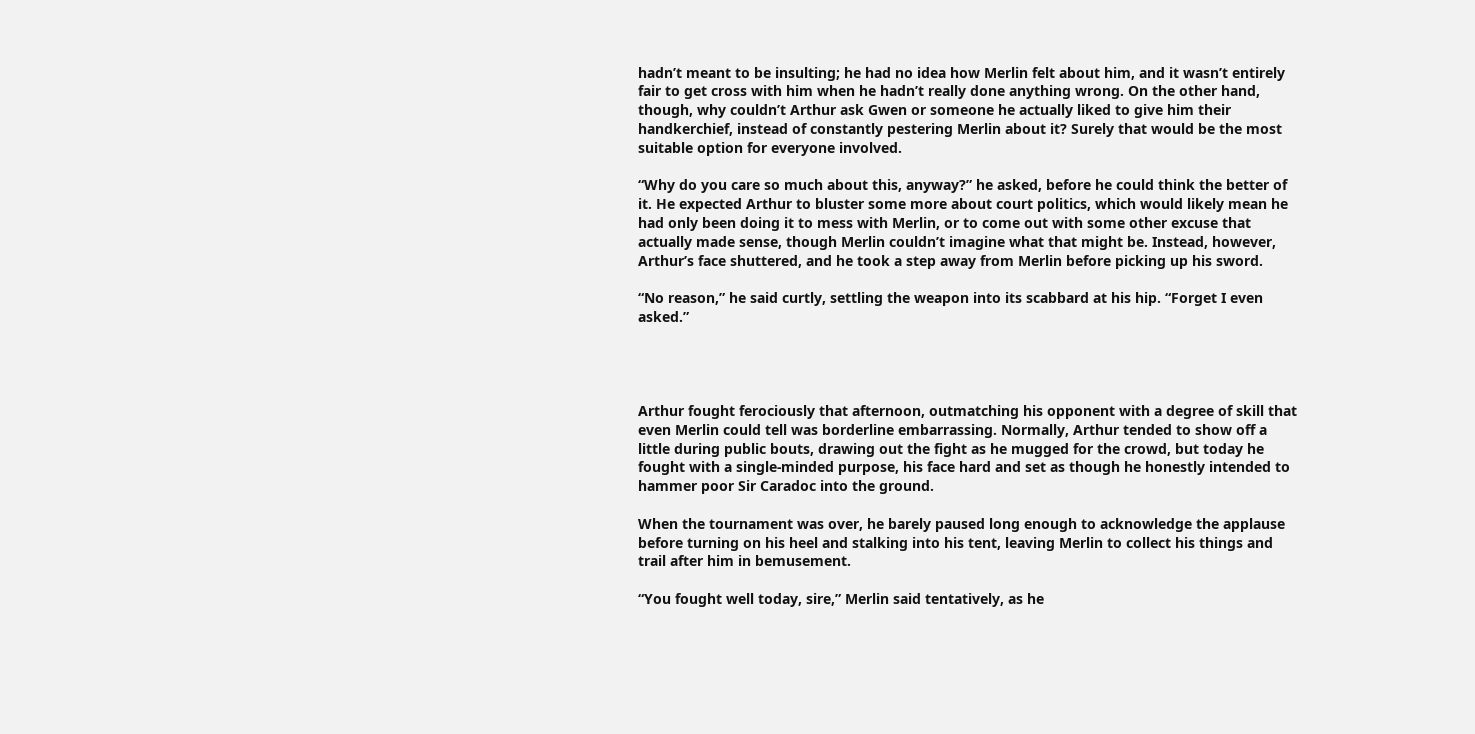hadn’t meant to be insulting; he had no idea how Merlin felt about him, and it wasn’t entirely fair to get cross with him when he hadn’t really done anything wrong. On the other hand, though, why couldn’t Arthur ask Gwen or someone he actually liked to give him their handkerchief, instead of constantly pestering Merlin about it? Surely that would be the most suitable option for everyone involved.

“Why do you care so much about this, anyway?” he asked, before he could think the better of it. He expected Arthur to bluster some more about court politics, which would likely mean he had only been doing it to mess with Merlin, or to come out with some other excuse that actually made sense, though Merlin couldn’t imagine what that might be. Instead, however, Arthur’s face shuttered, and he took a step away from Merlin before picking up his sword.

“No reason,” he said curtly, settling the weapon into its scabbard at his hip. “Forget I even asked.”




Arthur fought ferociously that afternoon, outmatching his opponent with a degree of skill that even Merlin could tell was borderline embarrassing. Normally, Arthur tended to show off a little during public bouts, drawing out the fight as he mugged for the crowd, but today he fought with a single-minded purpose, his face hard and set as though he honestly intended to hammer poor Sir Caradoc into the ground.

When the tournament was over, he barely paused long enough to acknowledge the applause before turning on his heel and stalking into his tent, leaving Merlin to collect his things and trail after him in bemusement.

“You fought well today, sire,” Merlin said tentatively, as he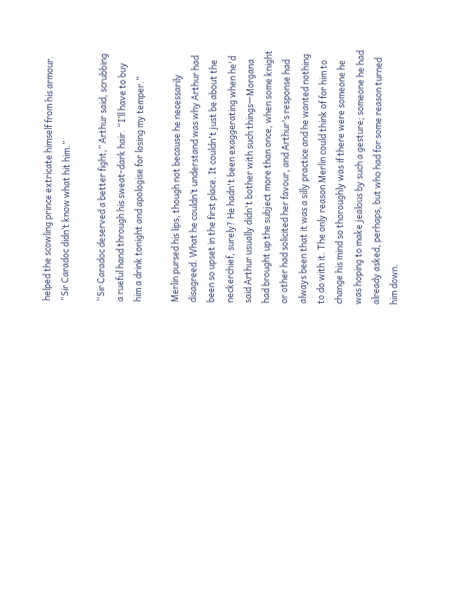helped the scowling prince extricate himself from his armour. “Sir Caradoc didn’t know what hit him.”

“Sir Caradoc deserved a better fight,” Arthur said, scrubbing a rueful hand through his sweat-dark hair. “I’ll have to buy him a drink tonight and apologise for losing my temper.”

Merlin pursed his lips, though not because he necessarily disagreed. What he couldn’t understand was why Arthur had been so upset in the first place. It couldn't just be about the neckerchief, surely? He hadn't been exaggerating when he'd said Arthur usually didn't bother with such things—Morgana had brought up the subject more than once, when some knight or other had solicited her favour, and Arthur's response had always been that it was a silly practice and he wanted nothing to do with it. The only reason Merlin could think of for him to change his mind so thoroughly was if there were someone he was hoping to make jealous by such a gesture; someone he had already asked, perhaps, but who had for some reason turned him down.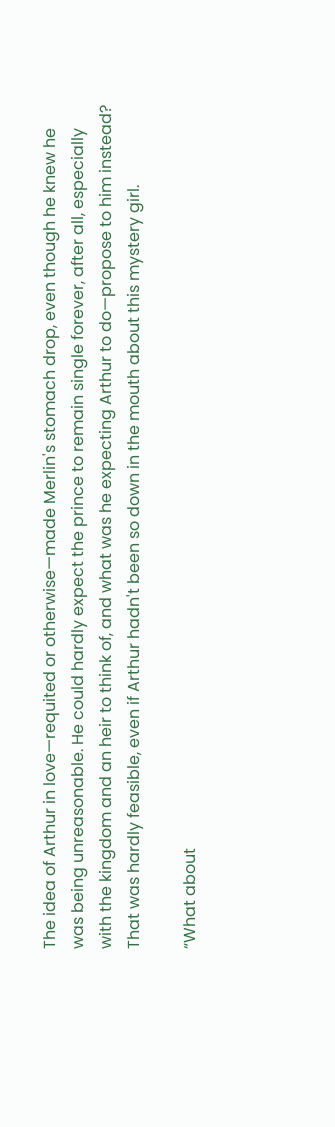The idea of Arthur in love—requited or otherwise—made Merlin's stomach drop, even though he knew he was being unreasonable. He could hardly expect the prince to remain single forever, after all, especially with the kingdom and an heir to think of, and what was he expecting Arthur to do—propose to him instead? That was hardly feasible, even if Arthur hadn't been so down in the mouth about this mystery girl.

“What about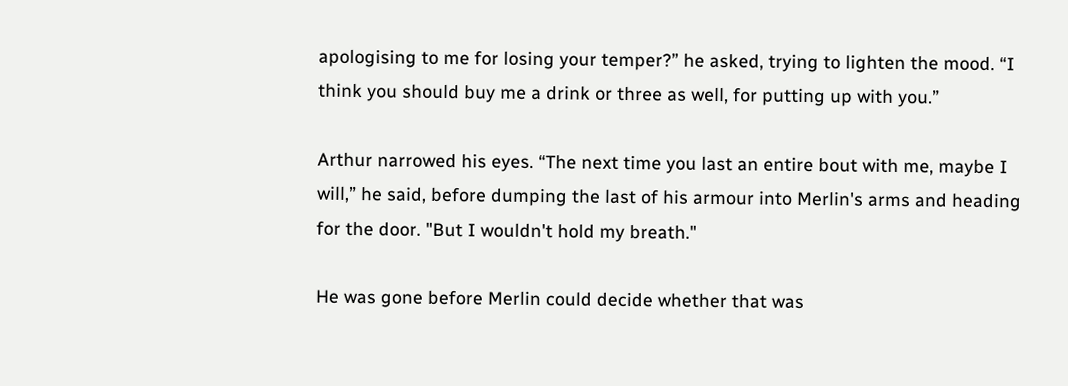apologising to me for losing your temper?” he asked, trying to lighten the mood. “I think you should buy me a drink or three as well, for putting up with you.”

Arthur narrowed his eyes. “The next time you last an entire bout with me, maybe I will,” he said, before dumping the last of his armour into Merlin's arms and heading for the door. "But I wouldn't hold my breath."

He was gone before Merlin could decide whether that was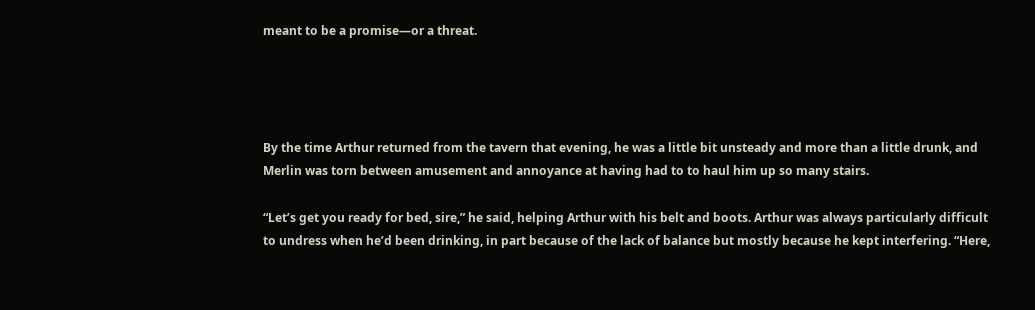meant to be a promise—or a threat.




By the time Arthur returned from the tavern that evening, he was a little bit unsteady and more than a little drunk, and Merlin was torn between amusement and annoyance at having had to to haul him up so many stairs.

“Let’s get you ready for bed, sire,” he said, helping Arthur with his belt and boots. Arthur was always particularly difficult to undress when he’d been drinking, in part because of the lack of balance but mostly because he kept interfering. “Here,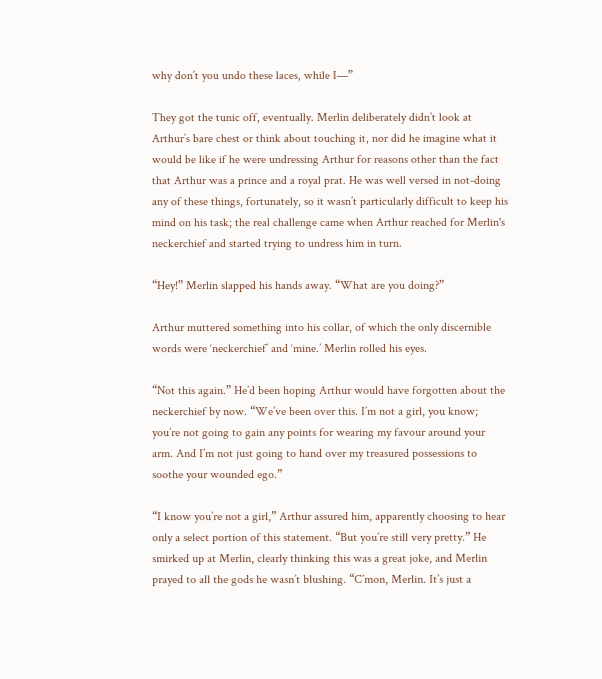why don’t you undo these laces, while I—”

They got the tunic off, eventually. Merlin deliberately didn’t look at Arthur’s bare chest or think about touching it, nor did he imagine what it would be like if he were undressing Arthur for reasons other than the fact that Arthur was a prince and a royal prat. He was well versed in not-doing any of these things, fortunately, so it wasn’t particularly difficult to keep his mind on his task; the real challenge came when Arthur reached for Merlin's neckerchief and started trying to undress him in turn.

“Hey!” Merlin slapped his hands away. “What are you doing?”

Arthur muttered something into his collar, of which the only discernible words were ‘neckerchief’ and ‘mine.’ Merlin rolled his eyes.

“Not this again.” He’d been hoping Arthur would have forgotten about the neckerchief by now. “We’ve been over this. I’m not a girl, you know; you’re not going to gain any points for wearing my favour around your arm. And I’m not just going to hand over my treasured possessions to soothe your wounded ego.”

“I know you’re not a girl,” Arthur assured him, apparently choosing to hear only a select portion of this statement. “But you’re still very pretty.” He smirked up at Merlin, clearly thinking this was a great joke, and Merlin prayed to all the gods he wasn’t blushing. “C’mon, Merlin. It’s just a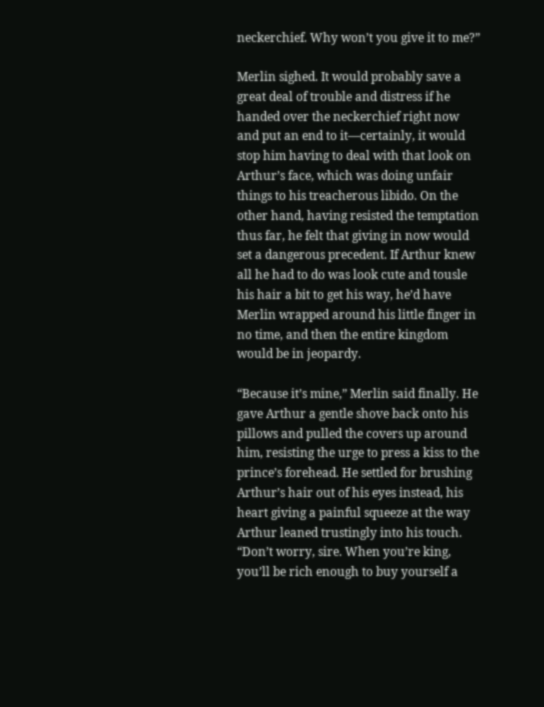neckerchief. Why won’t you give it to me?”

Merlin sighed. It would probably save a great deal of trouble and distress if he handed over the neckerchief right now and put an end to it—certainly, it would stop him having to deal with that look on Arthur’s face, which was doing unfair things to his treacherous libido. On the other hand, having resisted the temptation thus far, he felt that giving in now would set a dangerous precedent. If Arthur knew all he had to do was look cute and tousle his hair a bit to get his way, he’d have Merlin wrapped around his little finger in no time, and then the entire kingdom would be in jeopardy.

“Because it’s mine,” Merlin said finally. He gave Arthur a gentle shove back onto his pillows and pulled the covers up around him, resisting the urge to press a kiss to the prince’s forehead. He settled for brushing Arthur’s hair out of his eyes instead, his heart giving a painful squeeze at the way Arthur leaned trustingly into his touch. “Don’t worry, sire. When you’re king, you’ll be rich enough to buy yourself a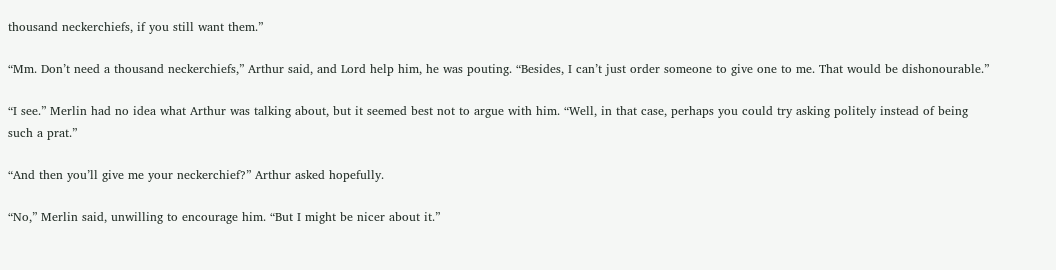thousand neckerchiefs, if you still want them.”

“Mm. Don’t need a thousand neckerchiefs,” Arthur said, and Lord help him, he was pouting. “Besides, I can’t just order someone to give one to me. That would be dishonourable.”

“I see.” Merlin had no idea what Arthur was talking about, but it seemed best not to argue with him. “Well, in that case, perhaps you could try asking politely instead of being such a prat.”

“And then you’ll give me your neckerchief?” Arthur asked hopefully.

“No,” Merlin said, unwilling to encourage him. “But I might be nicer about it.”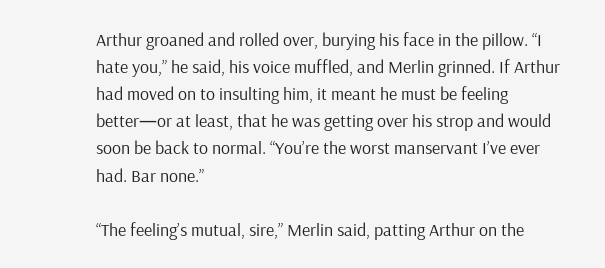Arthur groaned and rolled over, burying his face in the pillow. “I hate you,” he said, his voice muffled, and Merlin grinned. If Arthur had moved on to insulting him, it meant he must be feeling better—or at least, that he was getting over his strop and would soon be back to normal. “You’re the worst manservant I’ve ever had. Bar none.”

“The feeling’s mutual, sire,” Merlin said, patting Arthur on the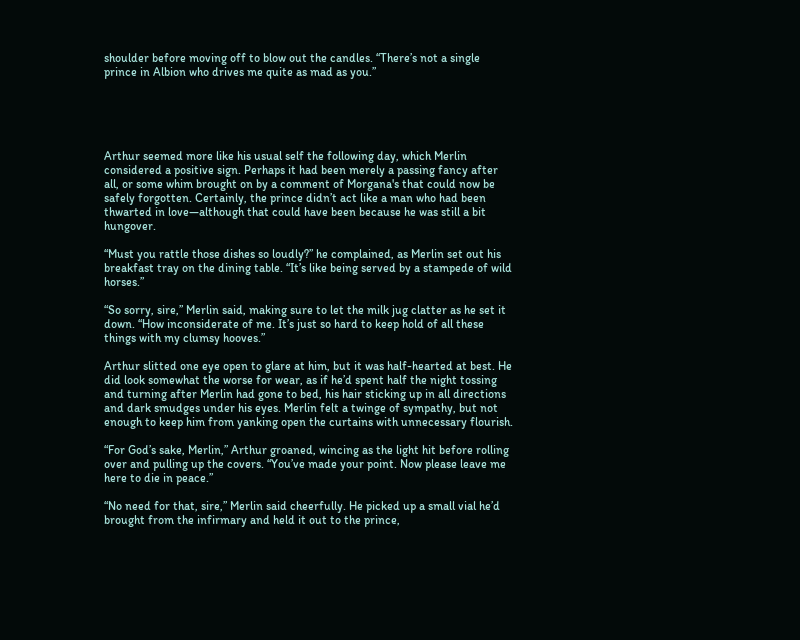shoulder before moving off to blow out the candles. “There’s not a single prince in Albion who drives me quite as mad as you.”





Arthur seemed more like his usual self the following day, which Merlin considered a positive sign. Perhaps it had been merely a passing fancy after all, or some whim brought on by a comment of Morgana's that could now be safely forgotten. Certainly, the prince didn’t act like a man who had been thwarted in love—although that could have been because he was still a bit hungover.

“Must you rattle those dishes so loudly?” he complained, as Merlin set out his breakfast tray on the dining table. “It’s like being served by a stampede of wild horses.”

“So sorry, sire,” Merlin said, making sure to let the milk jug clatter as he set it down. “How inconsiderate of me. It’s just so hard to keep hold of all these things with my clumsy hooves.”

Arthur slitted one eye open to glare at him, but it was half-hearted at best. He did look somewhat the worse for wear, as if he’d spent half the night tossing and turning after Merlin had gone to bed, his hair sticking up in all directions and dark smudges under his eyes. Merlin felt a twinge of sympathy, but not enough to keep him from yanking open the curtains with unnecessary flourish.

“For God’s sake, Merlin,” Arthur groaned, wincing as the light hit before rolling over and pulling up the covers. “You’ve made your point. Now please leave me here to die in peace.”

“No need for that, sire,” Merlin said cheerfully. He picked up a small vial he’d brought from the infirmary and held it out to the prince,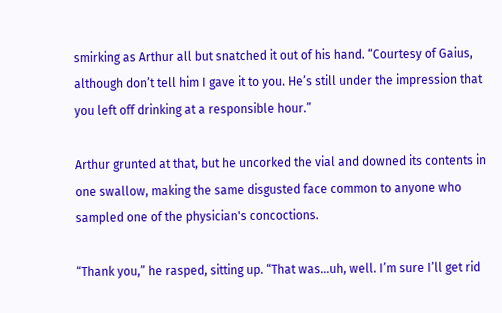smirking as Arthur all but snatched it out of his hand. “Courtesy of Gaius, although don’t tell him I gave it to you. He’s still under the impression that you left off drinking at a responsible hour.”

Arthur grunted at that, but he uncorked the vial and downed its contents in one swallow, making the same disgusted face common to anyone who sampled one of the physician's concoctions.

“Thank you,” he rasped, sitting up. “That was…uh, well. I’m sure I’ll get rid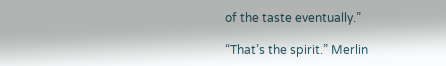of the taste eventually.”

“That’s the spirit.” Merlin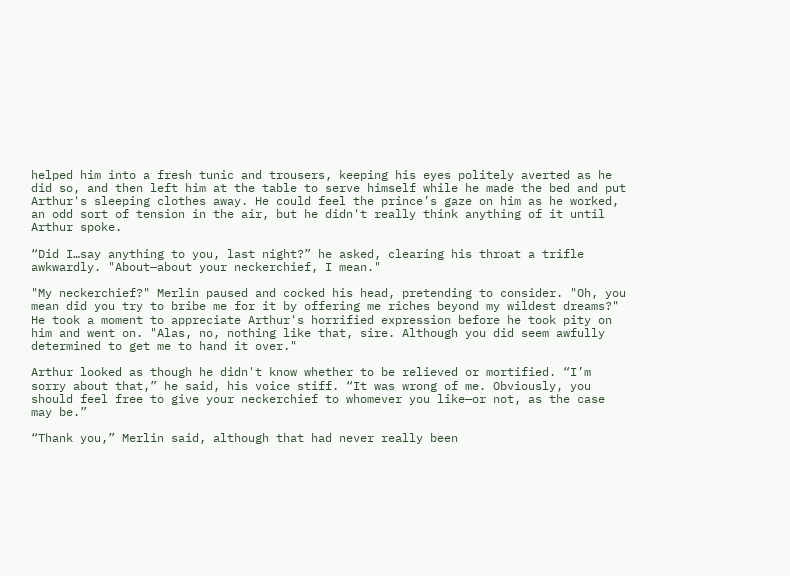helped him into a fresh tunic and trousers, keeping his eyes politely averted as he did so, and then left him at the table to serve himself while he made the bed and put Arthur's sleeping clothes away. He could feel the prince’s gaze on him as he worked, an odd sort of tension in the air, but he didn't really think anything of it until Arthur spoke.

“Did I…say anything to you, last night?” he asked, clearing his throat a trifle awkwardly. "About—about your neckerchief, I mean."

"My neckerchief?" Merlin paused and cocked his head, pretending to consider. "Oh, you mean did you try to bribe me for it by offering me riches beyond my wildest dreams?" He took a moment to appreciate Arthur's horrified expression before he took pity on him and went on. "Alas, no, nothing like that, sire. Although you did seem awfully determined to get me to hand it over."

Arthur looked as though he didn't know whether to be relieved or mortified. “I’m sorry about that,” he said, his voice stiff. “It was wrong of me. Obviously, you should feel free to give your neckerchief to whomever you like—or not, as the case may be.”

“Thank you,” Merlin said, although that had never really been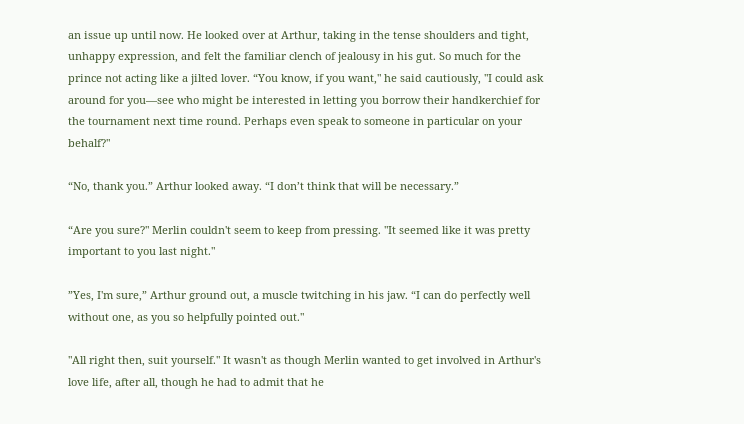an issue up until now. He looked over at Arthur, taking in the tense shoulders and tight, unhappy expression, and felt the familiar clench of jealousy in his gut. So much for the prince not acting like a jilted lover. “You know, if you want," he said cautiously, "I could ask around for you—see who might be interested in letting you borrow their handkerchief for the tournament next time round. Perhaps even speak to someone in particular on your behalf?"

“No, thank you.” Arthur looked away. “I don’t think that will be necessary.”

“Are you sure?" Merlin couldn't seem to keep from pressing. "It seemed like it was pretty important to you last night."

”Yes, I'm sure,” Arthur ground out, a muscle twitching in his jaw. “I can do perfectly well without one, as you so helpfully pointed out."

"All right then, suit yourself." It wasn't as though Merlin wanted to get involved in Arthur's love life, after all, though he had to admit that he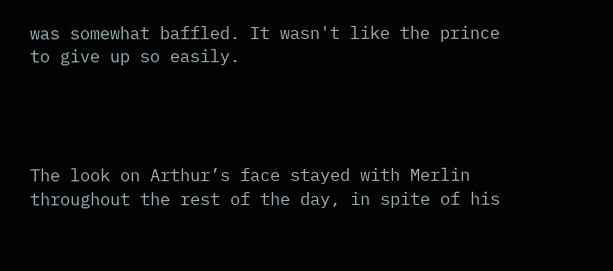was somewhat baffled. It wasn't like the prince to give up so easily.




The look on Arthur’s face stayed with Merlin throughout the rest of the day, in spite of his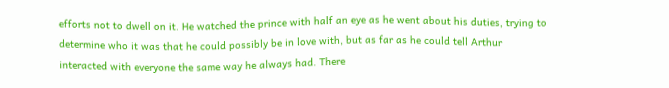efforts not to dwell on it. He watched the prince with half an eye as he went about his duties, trying to determine who it was that he could possibly be in love with, but as far as he could tell Arthur interacted with everyone the same way he always had. There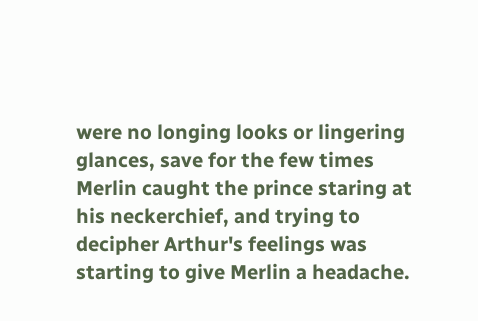were no longing looks or lingering glances, save for the few times Merlin caught the prince staring at his neckerchief, and trying to decipher Arthur's feelings was starting to give Merlin a headache.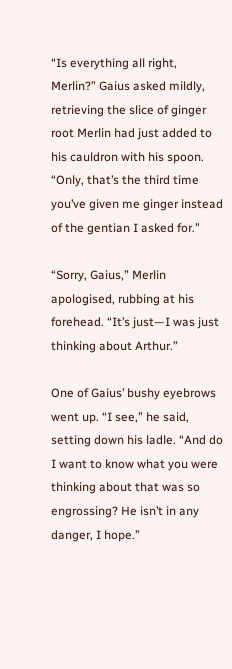“Is everything all right, Merlin?” Gaius asked mildly, retrieving the slice of ginger root Merlin had just added to his cauldron with his spoon. “Only, that’s the third time you’ve given me ginger instead of the gentian I asked for.”

“Sorry, Gaius,” Merlin apologised, rubbing at his forehead. “It’s just—I was just thinking about Arthur.”

One of Gaius’ bushy eyebrows went up. “I see,” he said, setting down his ladle. “And do I want to know what you were thinking about that was so engrossing? He isn’t in any danger, I hope.”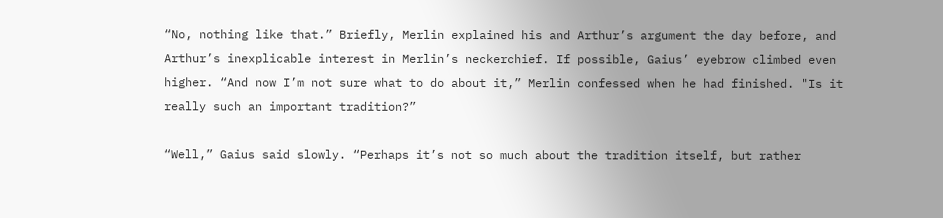“No, nothing like that.” Briefly, Merlin explained his and Arthur’s argument the day before, and Arthur’s inexplicable interest in Merlin’s neckerchief. If possible, Gaius’ eyebrow climbed even higher. “And now I’m not sure what to do about it,” Merlin confessed when he had finished. "Is it really such an important tradition?”

“Well,” Gaius said slowly. “Perhaps it’s not so much about the tradition itself, but rather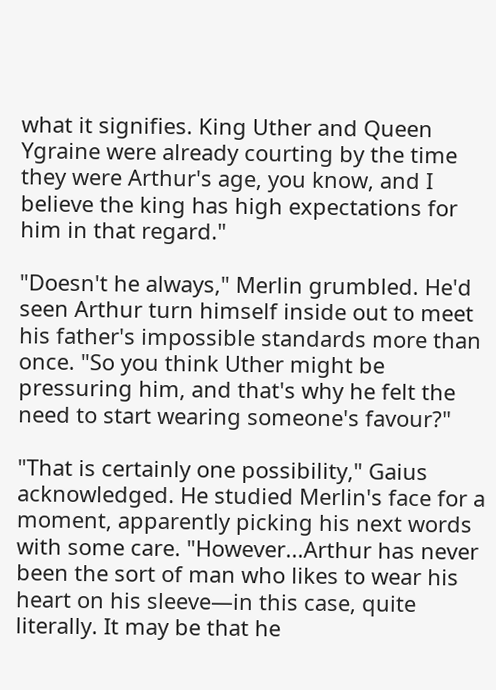what it signifies. King Uther and Queen Ygraine were already courting by the time they were Arthur's age, you know, and I believe the king has high expectations for him in that regard."

"Doesn't he always," Merlin grumbled. He'd seen Arthur turn himself inside out to meet his father's impossible standards more than once. "So you think Uther might be pressuring him, and that's why he felt the need to start wearing someone's favour?"

"That is certainly one possibility," Gaius acknowledged. He studied Merlin's face for a moment, apparently picking his next words with some care. "However...Arthur has never been the sort of man who likes to wear his heart on his sleeve—in this case, quite literally. It may be that he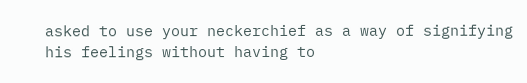asked to use your neckerchief as a way of signifying his feelings without having to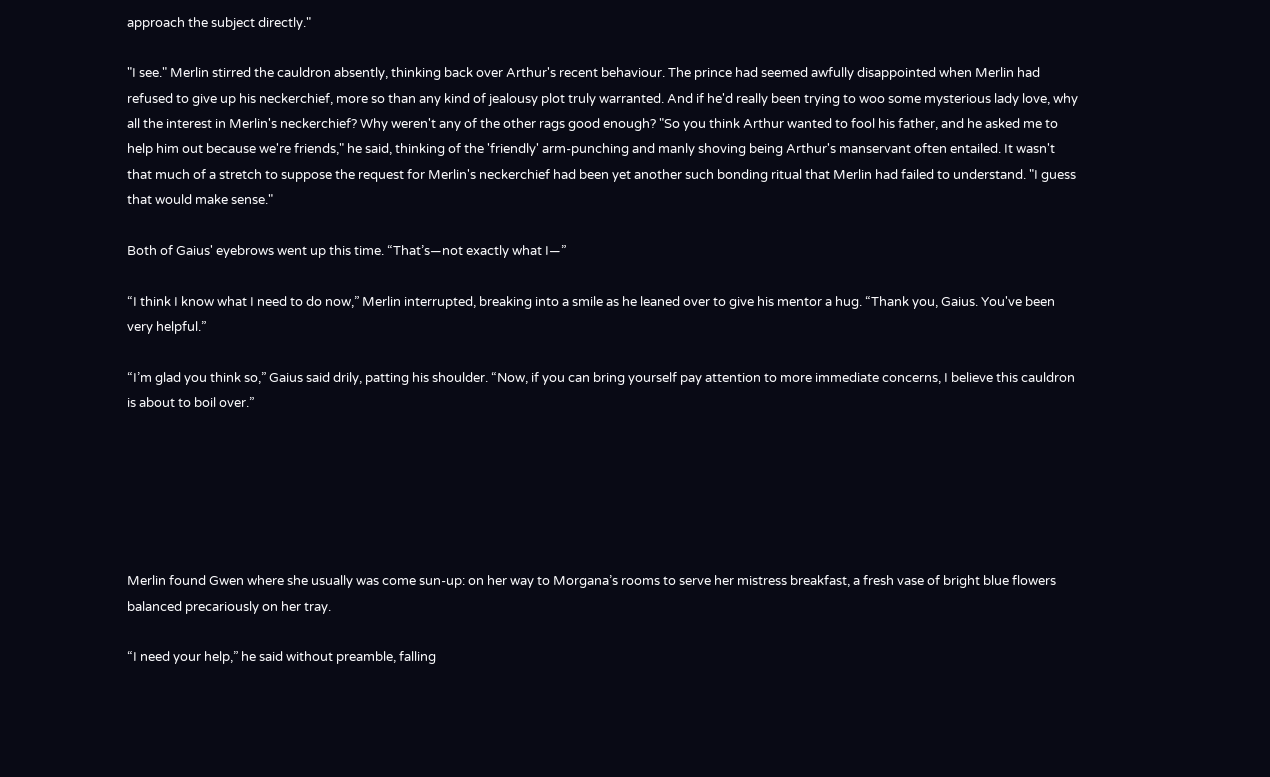approach the subject directly."

"I see." Merlin stirred the cauldron absently, thinking back over Arthur's recent behaviour. The prince had seemed awfully disappointed when Merlin had refused to give up his neckerchief, more so than any kind of jealousy plot truly warranted. And if he'd really been trying to woo some mysterious lady love, why all the interest in Merlin's neckerchief? Why weren't any of the other rags good enough? "So you think Arthur wanted to fool his father, and he asked me to help him out because we're friends," he said, thinking of the 'friendly' arm-punching and manly shoving being Arthur's manservant often entailed. It wasn't that much of a stretch to suppose the request for Merlin's neckerchief had been yet another such bonding ritual that Merlin had failed to understand. "I guess that would make sense."

Both of Gaius' eyebrows went up this time. “That’s—not exactly what I—”

“I think I know what I need to do now,” Merlin interrupted, breaking into a smile as he leaned over to give his mentor a hug. “Thank you, Gaius. You've been very helpful.”

“I’m glad you think so,” Gaius said drily, patting his shoulder. “Now, if you can bring yourself pay attention to more immediate concerns, I believe this cauldron is about to boil over.”






Merlin found Gwen where she usually was come sun-up: on her way to Morgana’s rooms to serve her mistress breakfast, a fresh vase of bright blue flowers balanced precariously on her tray.

“I need your help,” he said without preamble, falling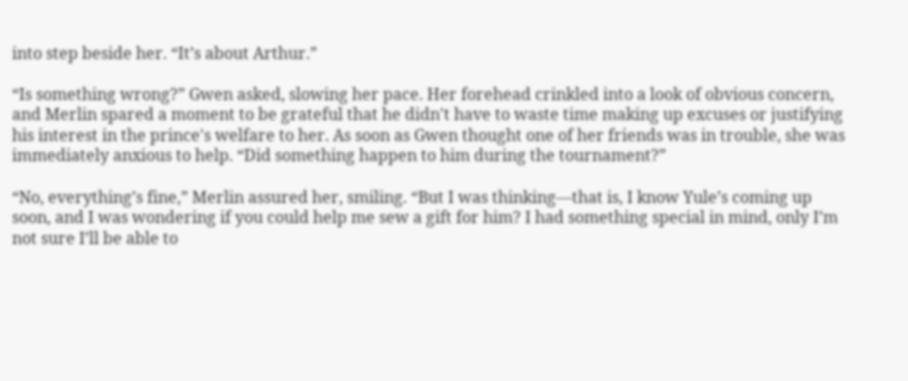into step beside her. “It’s about Arthur.”

“Is something wrong?” Gwen asked, slowing her pace. Her forehead crinkled into a look of obvious concern, and Merlin spared a moment to be grateful that he didn't have to waste time making up excuses or justifying his interest in the prince's welfare to her. As soon as Gwen thought one of her friends was in trouble, she was immediately anxious to help. “Did something happen to him during the tournament?”

“No, everything’s fine,” Merlin assured her, smiling. “But I was thinking—that is, I know Yule’s coming up soon, and I was wondering if you could help me sew a gift for him? I had something special in mind, only I’m not sure I’ll be able to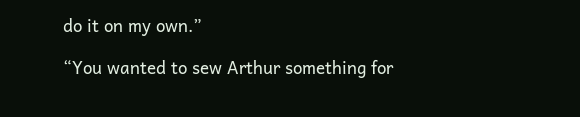do it on my own.”

“You wanted to sew Arthur something for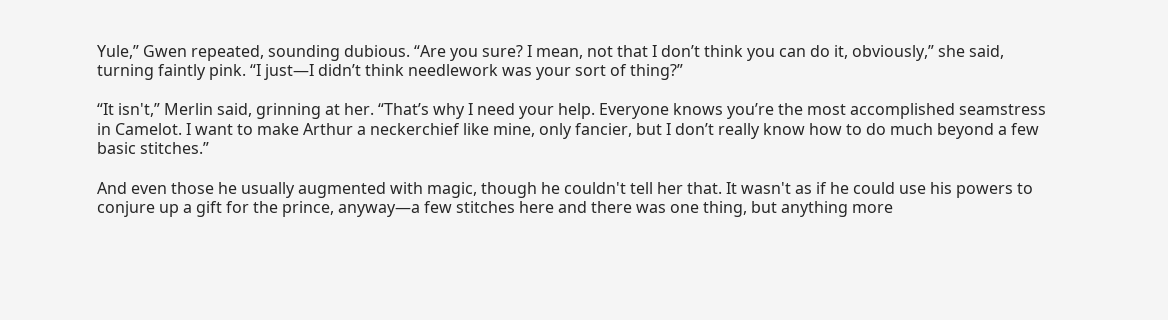Yule,” Gwen repeated, sounding dubious. “Are you sure? I mean, not that I don’t think you can do it, obviously,” she said, turning faintly pink. “I just—I didn’t think needlework was your sort of thing?”

“It isn't,” Merlin said, grinning at her. “That’s why I need your help. Everyone knows you’re the most accomplished seamstress in Camelot. I want to make Arthur a neckerchief like mine, only fancier, but I don’t really know how to do much beyond a few basic stitches.”

And even those he usually augmented with magic, though he couldn't tell her that. It wasn't as if he could use his powers to conjure up a gift for the prince, anyway—a few stitches here and there was one thing, but anything more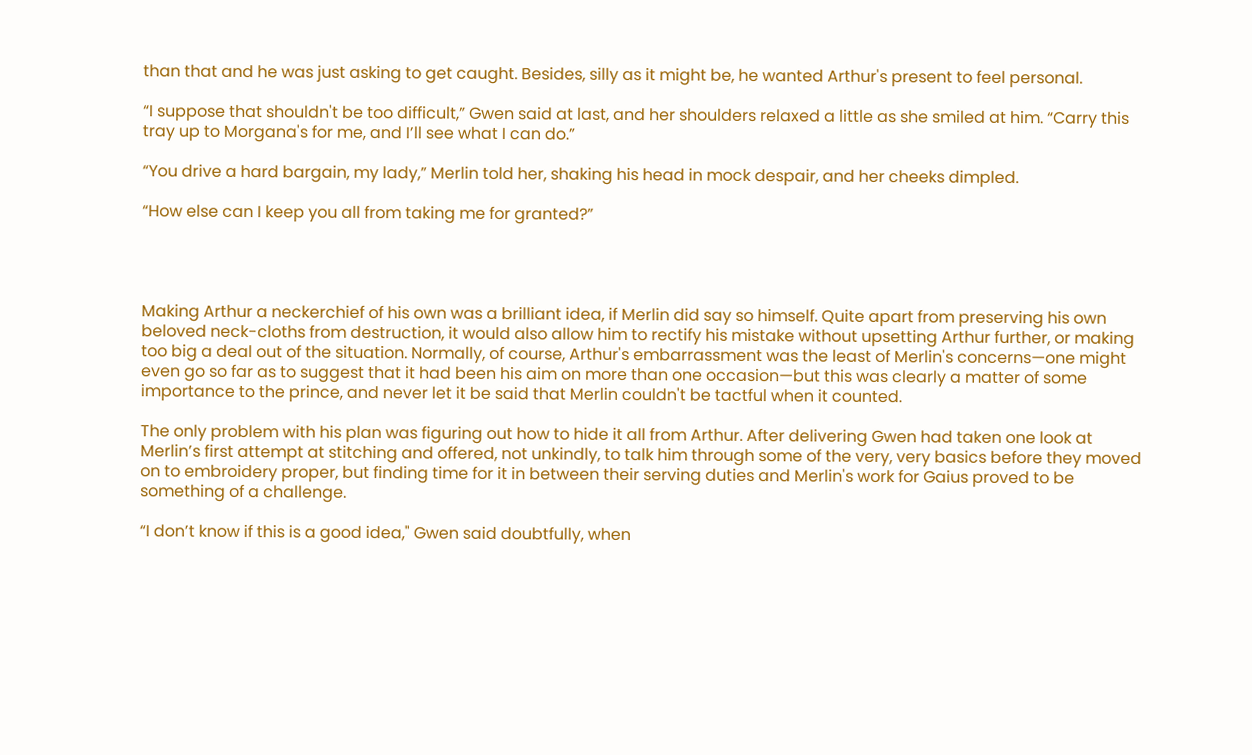than that and he was just asking to get caught. Besides, silly as it might be, he wanted Arthur's present to feel personal.

“I suppose that shouldn't be too difficult,” Gwen said at last, and her shoulders relaxed a little as she smiled at him. “Carry this tray up to Morgana's for me, and I’ll see what I can do.”

“You drive a hard bargain, my lady,” Merlin told her, shaking his head in mock despair, and her cheeks dimpled.

“How else can I keep you all from taking me for granted?”




Making Arthur a neckerchief of his own was a brilliant idea, if Merlin did say so himself. Quite apart from preserving his own beloved neck-cloths from destruction, it would also allow him to rectify his mistake without upsetting Arthur further, or making too big a deal out of the situation. Normally, of course, Arthur's embarrassment was the least of Merlin's concerns—one might even go so far as to suggest that it had been his aim on more than one occasion—but this was clearly a matter of some importance to the prince, and never let it be said that Merlin couldn't be tactful when it counted.

The only problem with his plan was figuring out how to hide it all from Arthur. After delivering Gwen had taken one look at Merlin’s first attempt at stitching and offered, not unkindly, to talk him through some of the very, very basics before they moved on to embroidery proper, but finding time for it in between their serving duties and Merlin's work for Gaius proved to be something of a challenge.

“I don’t know if this is a good idea," Gwen said doubtfully, when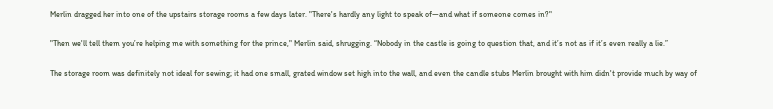Merlin dragged her into one of the upstairs storage rooms a few days later. "There's hardly any light to speak of—and what if someone comes in?"

"Then we'll tell them you’re helping me with something for the prince," Merlin said, shrugging. “Nobody in the castle is going to question that, and it’s not as if it’s even really a lie.”

The storage room was definitely not ideal for sewing; it had one small, grated window set high into the wall, and even the candle stubs Merlin brought with him didn't provide much by way of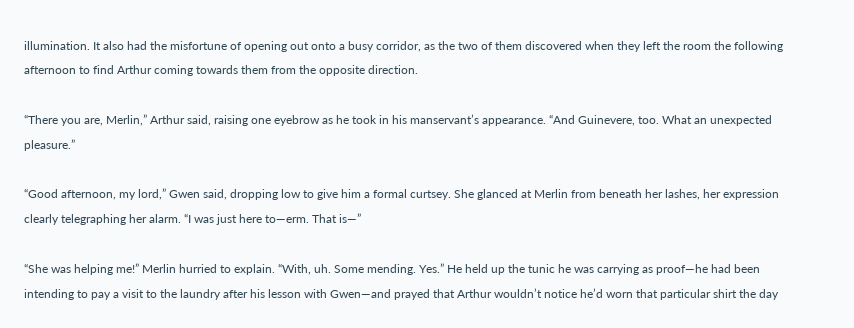illumination. It also had the misfortune of opening out onto a busy corridor, as the two of them discovered when they left the room the following afternoon to find Arthur coming towards them from the opposite direction.

“There you are, Merlin,” Arthur said, raising one eyebrow as he took in his manservant’s appearance. “And Guinevere, too. What an unexpected pleasure.”

“Good afternoon, my lord,” Gwen said, dropping low to give him a formal curtsey. She glanced at Merlin from beneath her lashes, her expression clearly telegraphing her alarm. “I was just here to—erm. That is—”

“She was helping me!” Merlin hurried to explain. “With, uh. Some mending. Yes.” He held up the tunic he was carrying as proof—he had been intending to pay a visit to the laundry after his lesson with Gwen—and prayed that Arthur wouldn’t notice he’d worn that particular shirt the day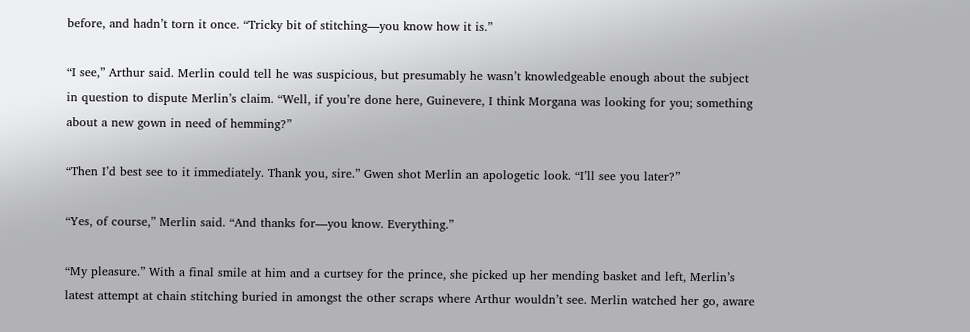before, and hadn’t torn it once. “Tricky bit of stitching—you know how it is.”

“I see,” Arthur said. Merlin could tell he was suspicious, but presumably he wasn’t knowledgeable enough about the subject in question to dispute Merlin’s claim. “Well, if you’re done here, Guinevere, I think Morgana was looking for you; something about a new gown in need of hemming?”

“Then I’d best see to it immediately. Thank you, sire.” Gwen shot Merlin an apologetic look. “I’ll see you later?”

“Yes, of course,” Merlin said. “And thanks for—you know. Everything.”

“My pleasure.” With a final smile at him and a curtsey for the prince, she picked up her mending basket and left, Merlin’s latest attempt at chain stitching buried in amongst the other scraps where Arthur wouldn’t see. Merlin watched her go, aware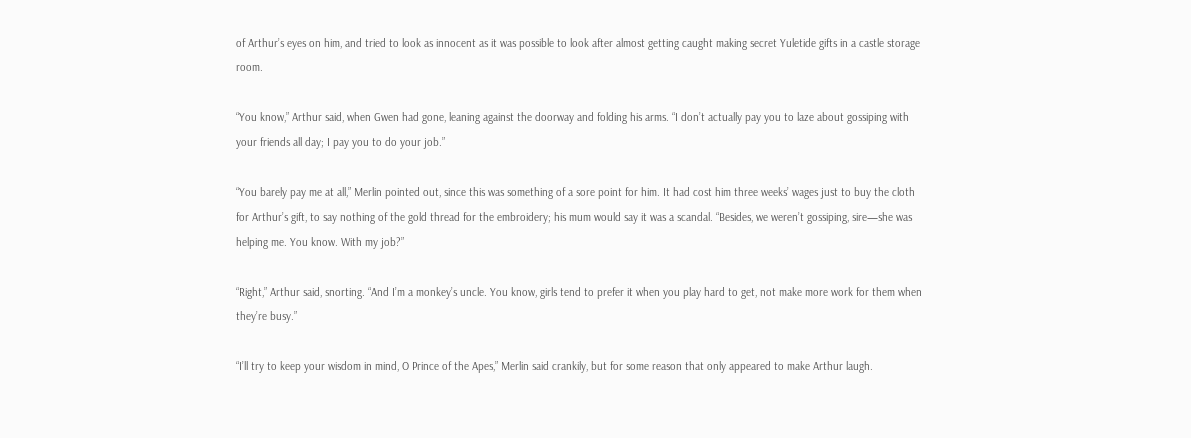of Arthur’s eyes on him, and tried to look as innocent as it was possible to look after almost getting caught making secret Yuletide gifts in a castle storage room.

“You know,” Arthur said, when Gwen had gone, leaning against the doorway and folding his arms. “I don’t actually pay you to laze about gossiping with your friends all day; I pay you to do your job.”

“You barely pay me at all,” Merlin pointed out, since this was something of a sore point for him. It had cost him three weeks’ wages just to buy the cloth for Arthur’s gift, to say nothing of the gold thread for the embroidery; his mum would say it was a scandal. “Besides, we weren’t gossiping, sire—she was helping me. You know. With my job?”

“Right,” Arthur said, snorting. “And I’m a monkey’s uncle. You know, girls tend to prefer it when you play hard to get, not make more work for them when they’re busy.”

“I’ll try to keep your wisdom in mind, O Prince of the Apes,” Merlin said crankily, but for some reason that only appeared to make Arthur laugh.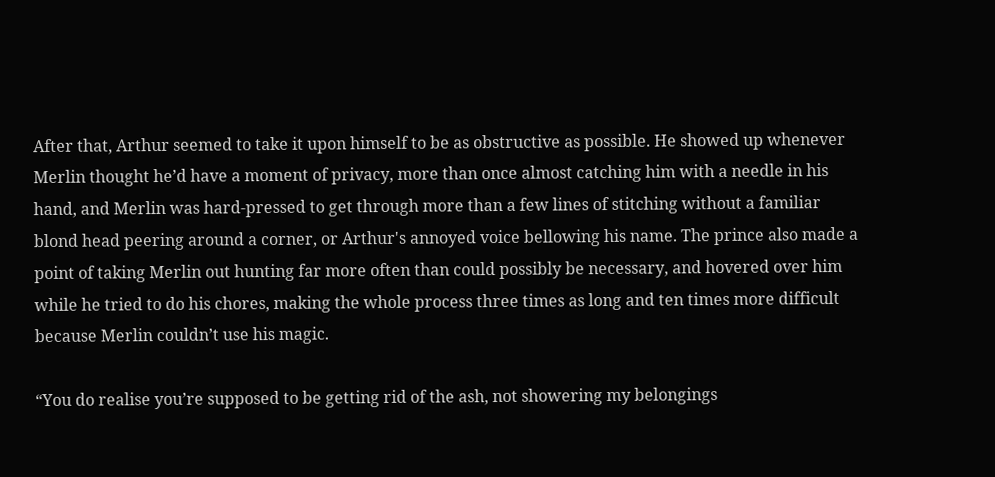After that, Arthur seemed to take it upon himself to be as obstructive as possible. He showed up whenever Merlin thought he’d have a moment of privacy, more than once almost catching him with a needle in his hand, and Merlin was hard-pressed to get through more than a few lines of stitching without a familiar blond head peering around a corner, or Arthur's annoyed voice bellowing his name. The prince also made a point of taking Merlin out hunting far more often than could possibly be necessary, and hovered over him while he tried to do his chores, making the whole process three times as long and ten times more difficult because Merlin couldn’t use his magic.

“You do realise you’re supposed to be getting rid of the ash, not showering my belongings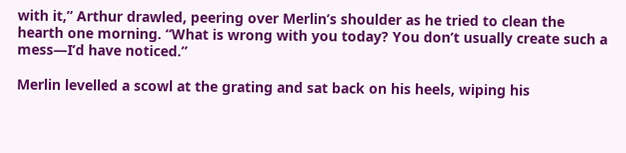with it,” Arthur drawled, peering over Merlin’s shoulder as he tried to clean the hearth one morning. “What is wrong with you today? You don’t usually create such a mess—I’d have noticed.”

Merlin levelled a scowl at the grating and sat back on his heels, wiping his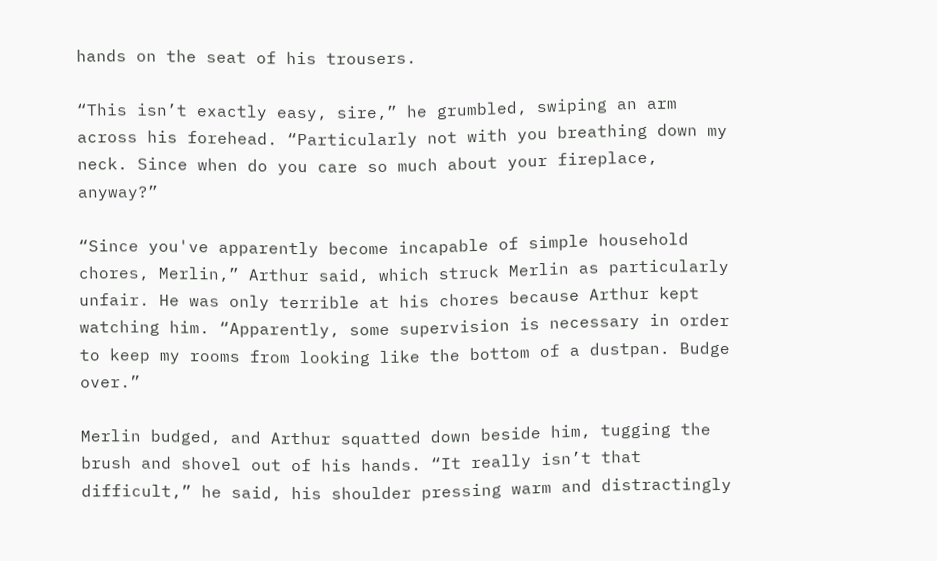hands on the seat of his trousers.

“This isn’t exactly easy, sire,” he grumbled, swiping an arm across his forehead. “Particularly not with you breathing down my neck. Since when do you care so much about your fireplace, anyway?”

“Since you've apparently become incapable of simple household chores, Merlin,” Arthur said, which struck Merlin as particularly unfair. He was only terrible at his chores because Arthur kept watching him. “Apparently, some supervision is necessary in order to keep my rooms from looking like the bottom of a dustpan. Budge over.”

Merlin budged, and Arthur squatted down beside him, tugging the brush and shovel out of his hands. “It really isn’t that difficult,” he said, his shoulder pressing warm and distractingly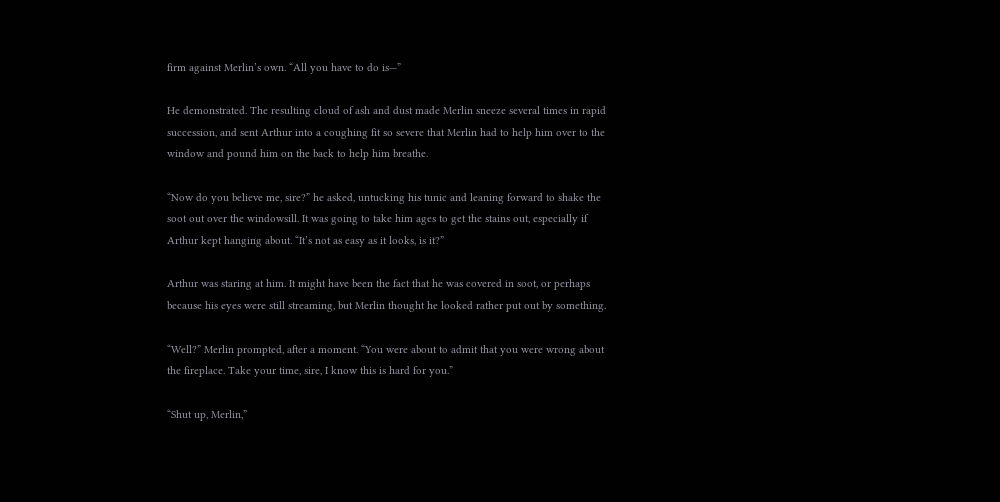firm against Merlin’s own. “All you have to do is—”

He demonstrated. The resulting cloud of ash and dust made Merlin sneeze several times in rapid succession, and sent Arthur into a coughing fit so severe that Merlin had to help him over to the window and pound him on the back to help him breathe.

“Now do you believe me, sire?” he asked, untucking his tunic and leaning forward to shake the soot out over the windowsill. It was going to take him ages to get the stains out, especially if Arthur kept hanging about. “It’s not as easy as it looks, is it?”

Arthur was staring at him. It might have been the fact that he was covered in soot, or perhaps because his eyes were still streaming, but Merlin thought he looked rather put out by something.

“Well?” Merlin prompted, after a moment. “You were about to admit that you were wrong about the fireplace. Take your time, sire, I know this is hard for you.”

“Shut up, Merlin,”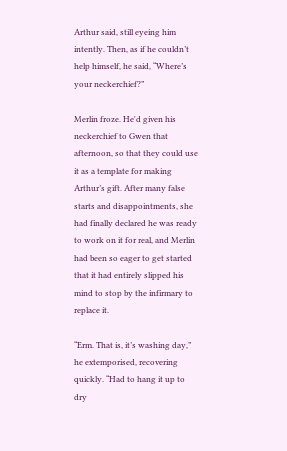Arthur said, still eyeing him intently. Then, as if he couldn’t help himself, he said, “Where’s your neckerchief?”

Merlin froze. He'd given his neckerchief to Gwen that afternoon, so that they could use it as a template for making Arthur’s gift. After many false starts and disappointments, she had finally declared he was ready to work on it for real, and Merlin had been so eager to get started that it had entirely slipped his mind to stop by the infirmary to replace it.

“Erm. That is, it’s washing day,” he extemporised, recovering quickly. “Had to hang it up to dry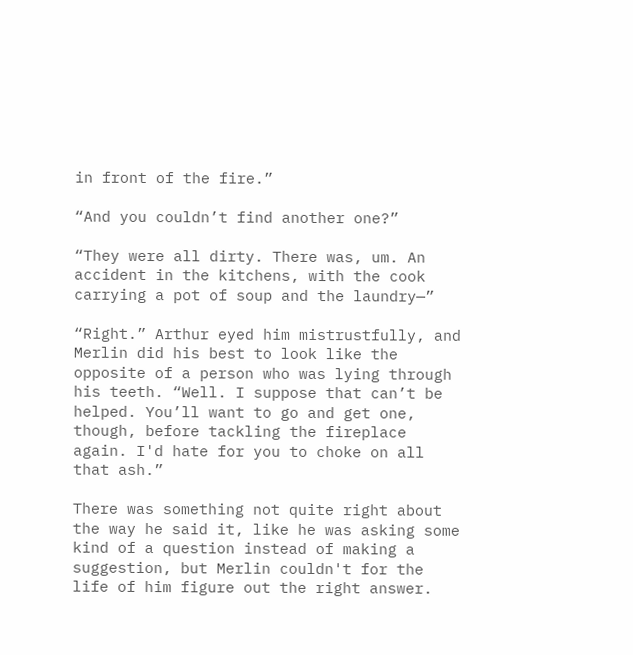in front of the fire.”

“And you couldn’t find another one?”

“They were all dirty. There was, um. An accident in the kitchens, with the cook carrying a pot of soup and the laundry—”

“Right.” Arthur eyed him mistrustfully, and Merlin did his best to look like the opposite of a person who was lying through his teeth. “Well. I suppose that can’t be helped. You’ll want to go and get one, though, before tackling the fireplace again. I'd hate for you to choke on all that ash.”

There was something not quite right about the way he said it, like he was asking some kind of a question instead of making a suggestion, but Merlin couldn't for the life of him figure out the right answer.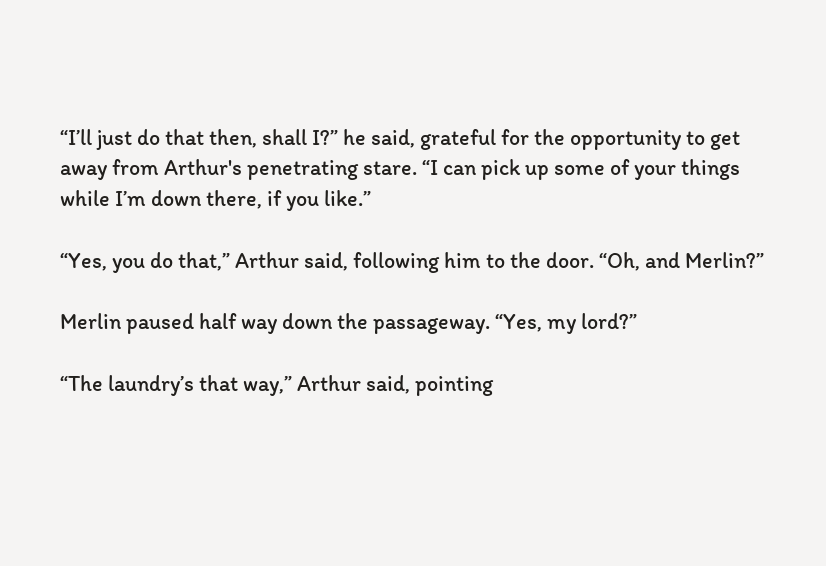“I’ll just do that then, shall I?” he said, grateful for the opportunity to get away from Arthur's penetrating stare. “I can pick up some of your things while I’m down there, if you like.”

“Yes, you do that,” Arthur said, following him to the door. “Oh, and Merlin?”

Merlin paused half way down the passageway. “Yes, my lord?”

“The laundry’s that way,” Arthur said, pointing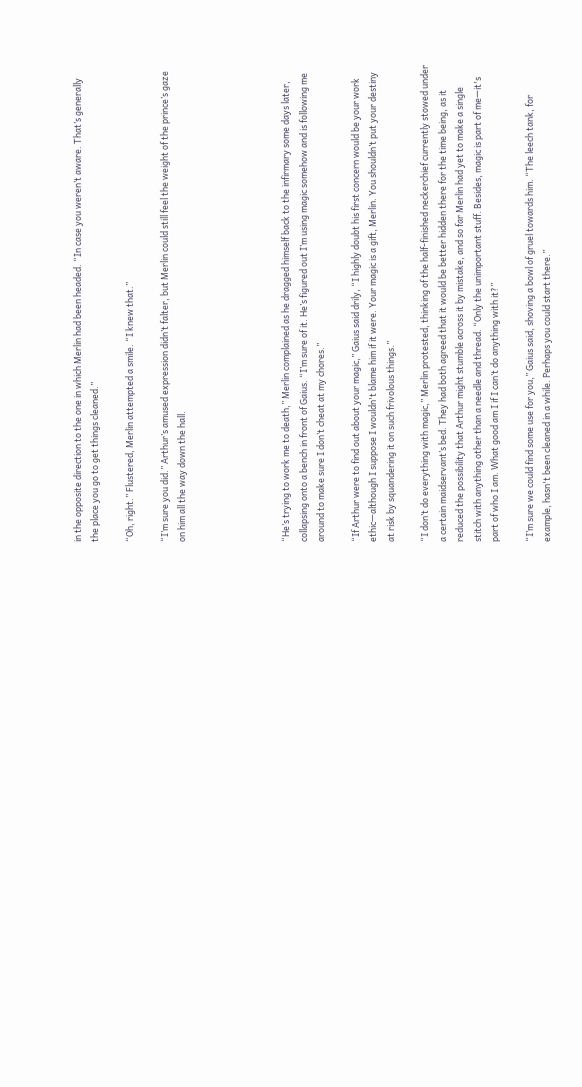in the opposite direction to the one in which Merlin had been headed. “In case you weren’t aware. That’s generally the place you go to get things cleaned.”

“Oh, right.” Flustered, Merlin attempted a smile. “I knew that.”

“I’m sure you did.” Arthur’s amused expression didn’t falter, but Merlin could still feel the weight of the prince’s gaze on him all the way down the hall.





“He’s trying to work me to death,” Merlin complained as he dragged himself back to the infirmary some days later, collapsing onto a bench in front of Gaius. “I’m sure of it. He’s figured out I’m using magic somehow and is following me around to make sure I don’t cheat at my chores.”

“If Arthur were to find out about your magic,” Gaius said drily, “I highly doubt his first concern would be your work ethic—although I suppose I wouldn't blame him if it were. Your magic is a gift, Merlin. You shouldn’t put your destiny at risk by squandering it on such frivolous things.”

“I don’t do everything with magic,” Merlin protested, thinking of the half-finished neckerchief currently stowed under a certain maidservant’s bed. They had both agreed that it would be better hidden there for the time being, as it reduced the possibility that Arthur might stumble across it by mistake, and so far Merlin had yet to make a single stitch with anything other than a needle and thread. “Only the unimportant stuff. Besides, magic is part of me—it's part of who I am. What good am I if I can’t do anything with it?”

“I’m sure we could find some use for you,” Gaius said, shoving a bowl of gruel towards him. “The leech tank, for example, hasn't been cleaned in a while. Perhaps you could start there.”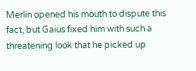Merlin opened his mouth to dispute this fact, but Gaius fixed him with such a threatening look that he picked up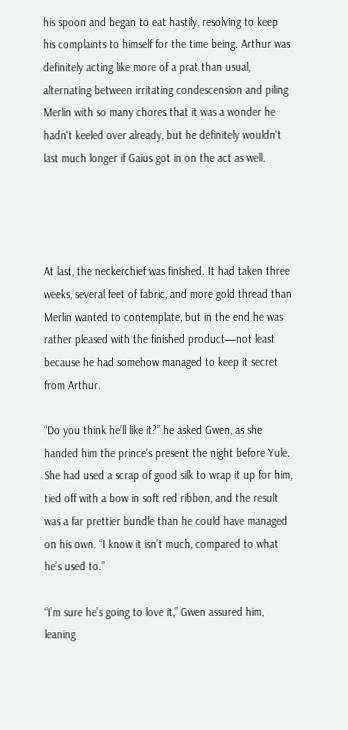his spoon and began to eat hastily, resolving to keep his complaints to himself for the time being. Arthur was definitely acting like more of a prat than usual, alternating between irritating condescension and piling Merlin with so many chores that it was a wonder he hadn't keeled over already, but he definitely wouldn't last much longer if Gaius got in on the act as well.




At last, the neckerchief was finished. It had taken three weeks, several feet of fabric, and more gold thread than Merlin wanted to contemplate, but in the end he was rather pleased with the finished product—not least because he had somehow managed to keep it secret from Arthur.

“Do you think he’ll like it?” he asked Gwen, as she handed him the prince’s present the night before Yule. She had used a scrap of good silk to wrap it up for him, tied off with a bow in soft red ribbon, and the result was a far prettier bundle than he could have managed on his own. “I know it isn’t much, compared to what he’s used to.”

“I’m sure he’s going to love it,” Gwen assured him, leaning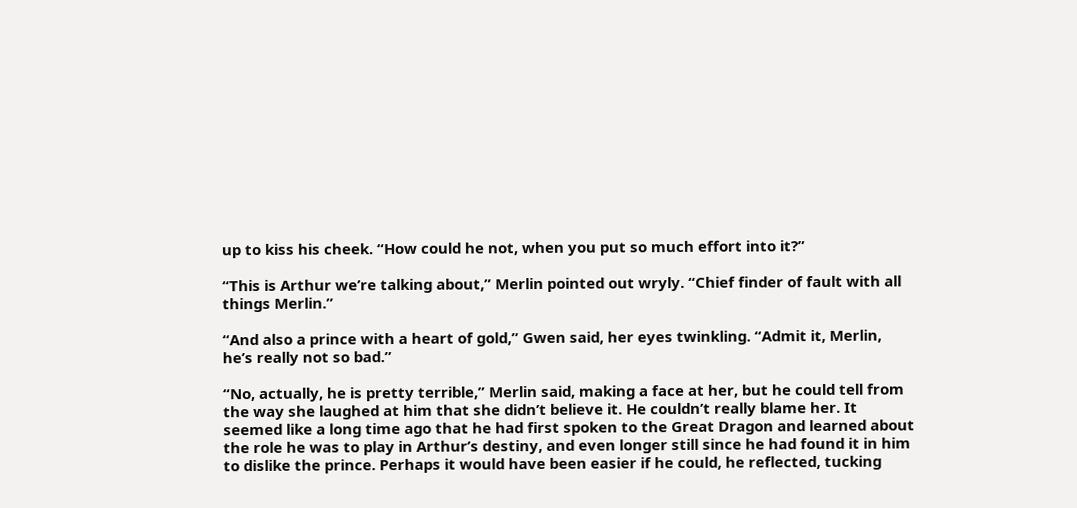up to kiss his cheek. “How could he not, when you put so much effort into it?”

“This is Arthur we’re talking about,” Merlin pointed out wryly. “Chief finder of fault with all things Merlin.”

“And also a prince with a heart of gold,” Gwen said, her eyes twinkling. “Admit it, Merlin, he’s really not so bad.”

“No, actually, he is pretty terrible,” Merlin said, making a face at her, but he could tell from the way she laughed at him that she didn’t believe it. He couldn’t really blame her. It seemed like a long time ago that he had first spoken to the Great Dragon and learned about the role he was to play in Arthur’s destiny, and even longer still since he had found it in him to dislike the prince. Perhaps it would have been easier if he could, he reflected, tucking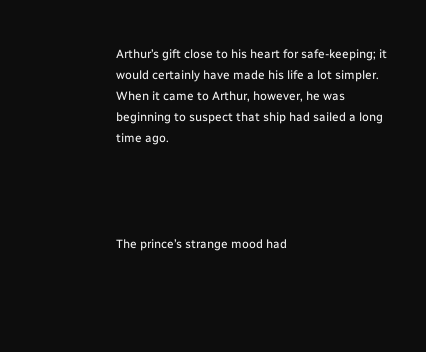Arthur’s gift close to his heart for safe-keeping; it would certainly have made his life a lot simpler. When it came to Arthur, however, he was beginning to suspect that ship had sailed a long time ago.




The prince’s strange mood had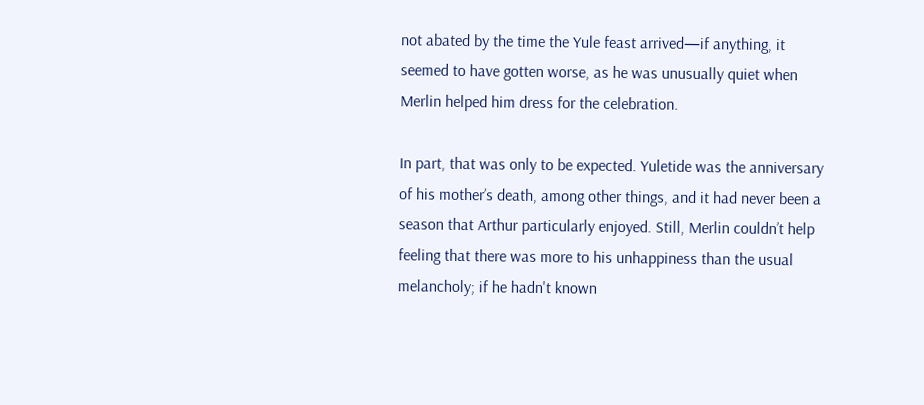not abated by the time the Yule feast arrived—if anything, it seemed to have gotten worse, as he was unusually quiet when Merlin helped him dress for the celebration.

In part, that was only to be expected. Yuletide was the anniversary of his mother’s death, among other things, and it had never been a season that Arthur particularly enjoyed. Still, Merlin couldn’t help feeling that there was more to his unhappiness than the usual melancholy; if he hadn't known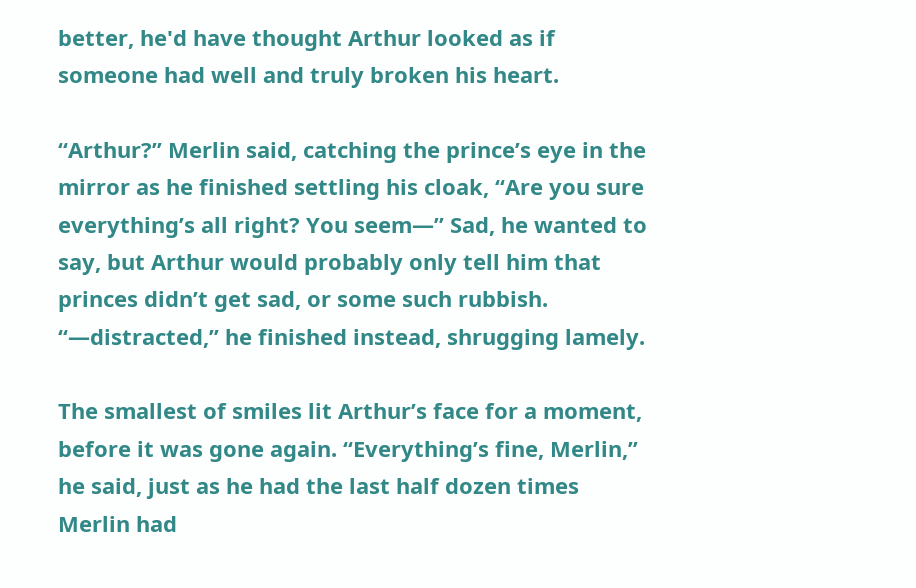better, he'd have thought Arthur looked as if someone had well and truly broken his heart.

“Arthur?” Merlin said, catching the prince’s eye in the mirror as he finished settling his cloak, “Are you sure everything’s all right? You seem—” Sad, he wanted to say, but Arthur would probably only tell him that princes didn’t get sad, or some such rubbish. “—distracted,” he finished instead, shrugging lamely.

The smallest of smiles lit Arthur’s face for a moment, before it was gone again. “Everything’s fine, Merlin,” he said, just as he had the last half dozen times Merlin had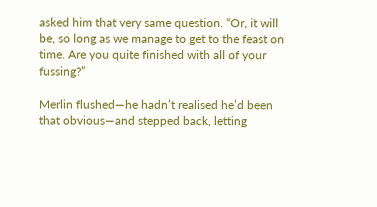asked him that very same question. “Or, it will be, so long as we manage to get to the feast on time. Are you quite finished with all of your fussing?”

Merlin flushed—he hadn’t realised he’d been that obvious—and stepped back, letting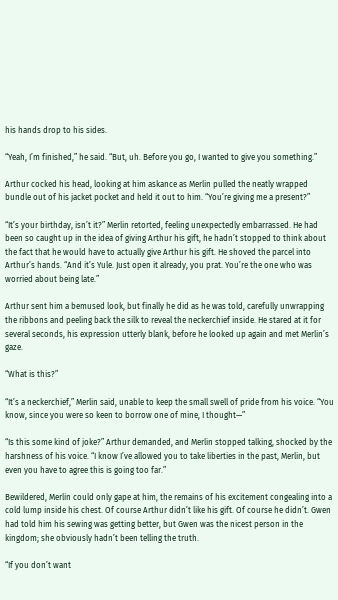his hands drop to his sides.

“Yeah, I’m finished,” he said. “But, uh. Before you go, I wanted to give you something.”

Arthur cocked his head, looking at him askance as Merlin pulled the neatly wrapped bundle out of his jacket pocket and held it out to him. “You’re giving me a present?”

“It’s your birthday, isn’t it?” Merlin retorted, feeling unexpectedly embarrassed. He had been so caught up in the idea of giving Arthur his gift, he hadn’t stopped to think about the fact that he would have to actually give Arthur his gift. He shoved the parcel into Arthur’s hands. “And it’s Yule. Just open it already, you prat. You’re the one who was worried about being late.”

Arthur sent him a bemused look, but finally he did as he was told, carefully unwrapping the ribbons and peeling back the silk to reveal the neckerchief inside. He stared at it for several seconds, his expression utterly blank, before he looked up again and met Merlin’s gaze.

“What is this?”

“It’s a neckerchief,” Merlin said, unable to keep the small swell of pride from his voice. “You know, since you were so keen to borrow one of mine, I thought—”

“Is this some kind of joke?” Arthur demanded, and Merlin stopped talking, shocked by the harshness of his voice. “I know I’ve allowed you to take liberties in the past, Merlin, but even you have to agree this is going too far.”

Bewildered, Merlin could only gape at him, the remains of his excitement congealing into a cold lump inside his chest. Of course Arthur didn’t like his gift. Of course he didn’t. Gwen had told him his sewing was getting better, but Gwen was the nicest person in the kingdom; she obviously hadn’t been telling the truth.

“If you don’t want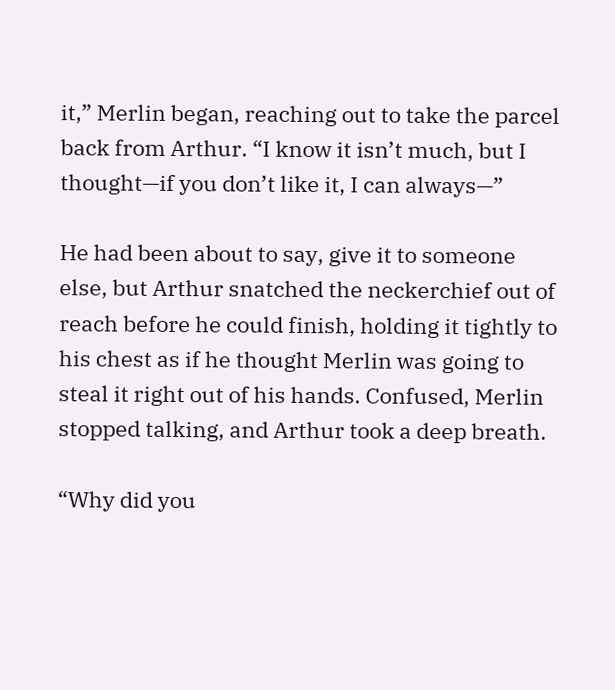it,” Merlin began, reaching out to take the parcel back from Arthur. “I know it isn’t much, but I thought—if you don’t like it, I can always—”

He had been about to say, give it to someone else, but Arthur snatched the neckerchief out of reach before he could finish, holding it tightly to his chest as if he thought Merlin was going to steal it right out of his hands. Confused, Merlin stopped talking, and Arthur took a deep breath.

“Why did you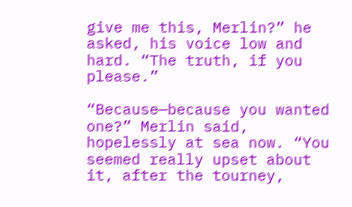give me this, Merlin?” he asked, his voice low and hard. “The truth, if you please.”

“Because—because you wanted one?” Merlin said, hopelessly at sea now. “You seemed really upset about it, after the tourney,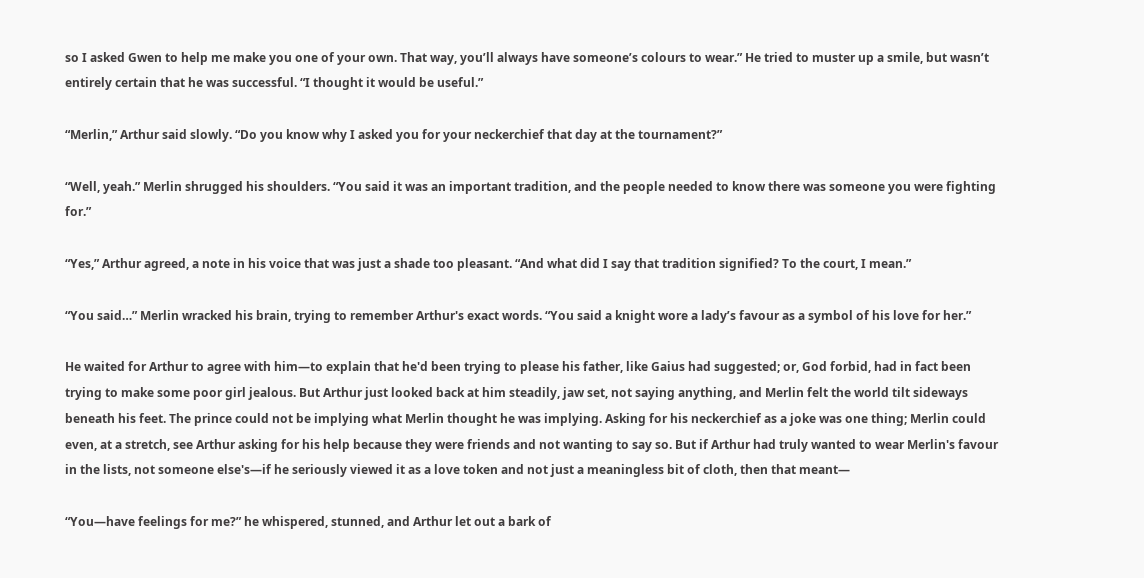so I asked Gwen to help me make you one of your own. That way, you’ll always have someone’s colours to wear.” He tried to muster up a smile, but wasn’t entirely certain that he was successful. “I thought it would be useful.”

“Merlin,” Arthur said slowly. “Do you know why I asked you for your neckerchief that day at the tournament?”

“Well, yeah.” Merlin shrugged his shoulders. “You said it was an important tradition, and the people needed to know there was someone you were fighting for.”

“Yes,” Arthur agreed, a note in his voice that was just a shade too pleasant. “And what did I say that tradition signified? To the court, I mean.”

“You said…” Merlin wracked his brain, trying to remember Arthur's exact words. “You said a knight wore a lady’s favour as a symbol of his love for her.”

He waited for Arthur to agree with him—to explain that he'd been trying to please his father, like Gaius had suggested; or, God forbid, had in fact been trying to make some poor girl jealous. But Arthur just looked back at him steadily, jaw set, not saying anything, and Merlin felt the world tilt sideways beneath his feet. The prince could not be implying what Merlin thought he was implying. Asking for his neckerchief as a joke was one thing; Merlin could even, at a stretch, see Arthur asking for his help because they were friends and not wanting to say so. But if Arthur had truly wanted to wear Merlin's favour in the lists, not someone else's—if he seriously viewed it as a love token and not just a meaningless bit of cloth, then that meant—

“You—have feelings for me?” he whispered, stunned, and Arthur let out a bark of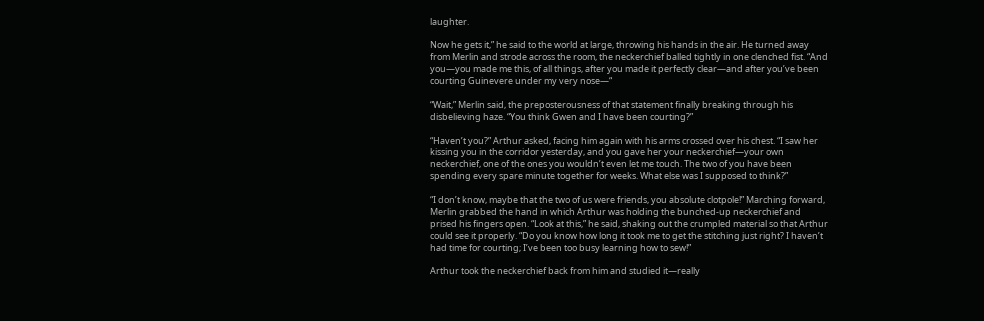laughter.

Now he gets it,” he said to the world at large, throwing his hands in the air. He turned away from Merlin and strode across the room, the neckerchief balled tightly in one clenched fist. “And you—you made me this, of all things, after you made it perfectly clear—and after you’ve been courting Guinevere under my very nose—“

“Wait,” Merlin said, the preposterousness of that statement finally breaking through his disbelieving haze. “You think Gwen and I have been courting?”

“Haven’t you?” Arthur asked, facing him again with his arms crossed over his chest. “I saw her kissing you in the corridor yesterday, and you gave her your neckerchief—your own neckerchief, one of the ones you wouldn’t even let me touch. The two of you have been spending every spare minute together for weeks. What else was I supposed to think?”

“I don’t know, maybe that the two of us were friends, you absolute clotpole!” Marching forward, Merlin grabbed the hand in which Arthur was holding the bunched-up neckerchief and prised his fingers open. “Look at this,” he said, shaking out the crumpled material so that Arthur could see it properly. “Do you know how long it took me to get the stitching just right? I haven’t had time for courting; I’ve been too busy learning how to sew!”

Arthur took the neckerchief back from him and studied it—really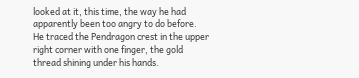looked at it, this time, the way he had apparently been too angry to do before. He traced the Pendragon crest in the upper right corner with one finger, the gold thread shining under his hands.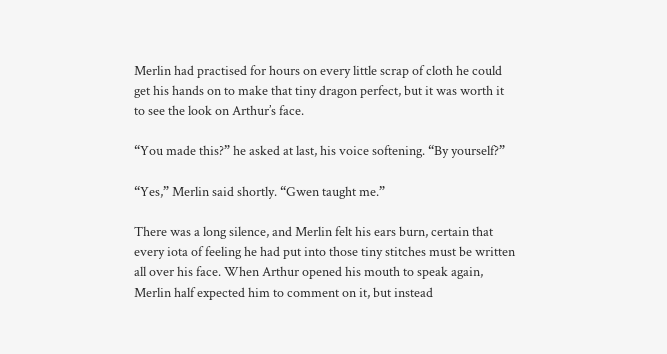Merlin had practised for hours on every little scrap of cloth he could get his hands on to make that tiny dragon perfect, but it was worth it to see the look on Arthur’s face.

“You made this?” he asked at last, his voice softening. “By yourself?”

“Yes,” Merlin said shortly. “Gwen taught me.”

There was a long silence, and Merlin felt his ears burn, certain that every iota of feeling he had put into those tiny stitches must be written all over his face. When Arthur opened his mouth to speak again, Merlin half expected him to comment on it, but instead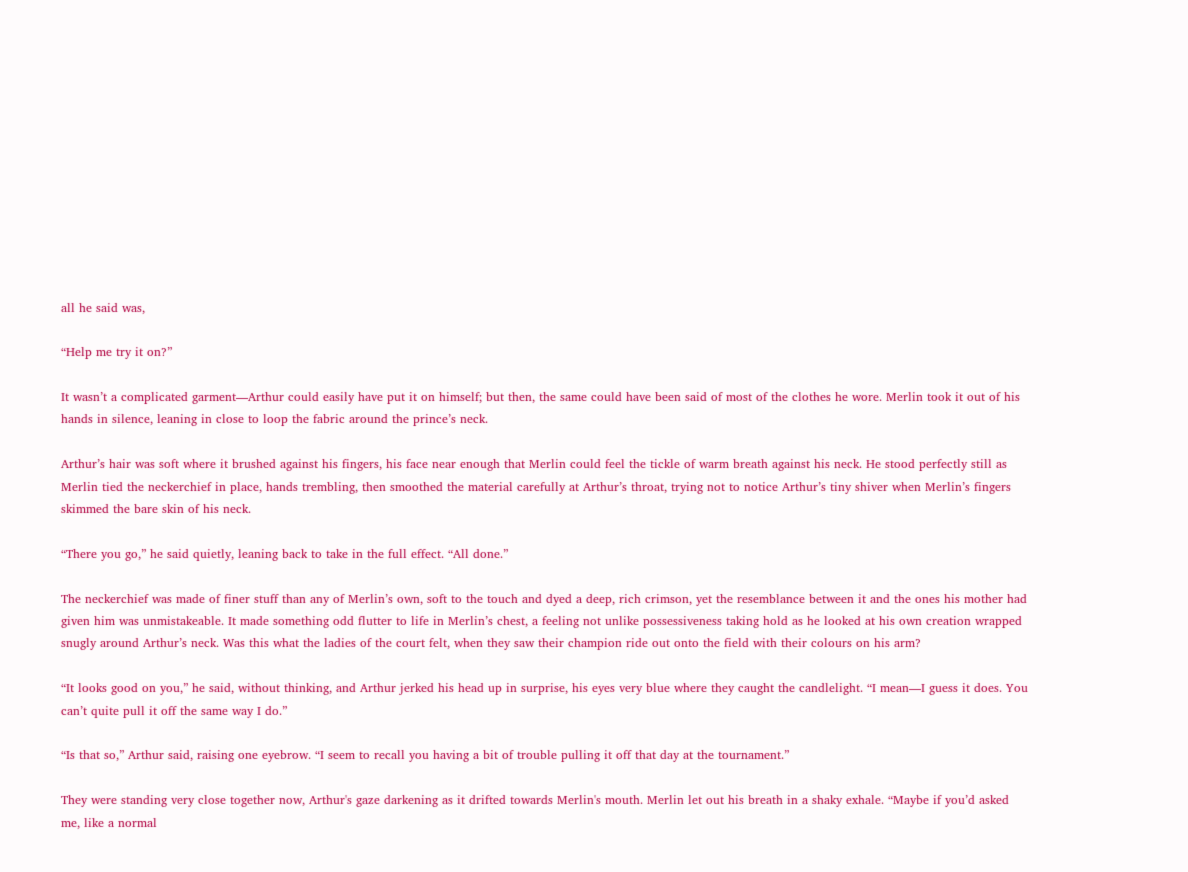all he said was,

“Help me try it on?”

It wasn’t a complicated garment—Arthur could easily have put it on himself; but then, the same could have been said of most of the clothes he wore. Merlin took it out of his hands in silence, leaning in close to loop the fabric around the prince’s neck.

Arthur’s hair was soft where it brushed against his fingers, his face near enough that Merlin could feel the tickle of warm breath against his neck. He stood perfectly still as Merlin tied the neckerchief in place, hands trembling, then smoothed the material carefully at Arthur’s throat, trying not to notice Arthur’s tiny shiver when Merlin’s fingers skimmed the bare skin of his neck.

“There you go,” he said quietly, leaning back to take in the full effect. “All done.”

The neckerchief was made of finer stuff than any of Merlin’s own, soft to the touch and dyed a deep, rich crimson, yet the resemblance between it and the ones his mother had given him was unmistakeable. It made something odd flutter to life in Merlin’s chest, a feeling not unlike possessiveness taking hold as he looked at his own creation wrapped snugly around Arthur’s neck. Was this what the ladies of the court felt, when they saw their champion ride out onto the field with their colours on his arm?

“It looks good on you,” he said, without thinking, and Arthur jerked his head up in surprise, his eyes very blue where they caught the candlelight. “I mean—I guess it does. You can’t quite pull it off the same way I do.”

“Is that so,” Arthur said, raising one eyebrow. “I seem to recall you having a bit of trouble pulling it off that day at the tournament.”

They were standing very close together now, Arthur's gaze darkening as it drifted towards Merlin's mouth. Merlin let out his breath in a shaky exhale. “Maybe if you’d asked me, like a normal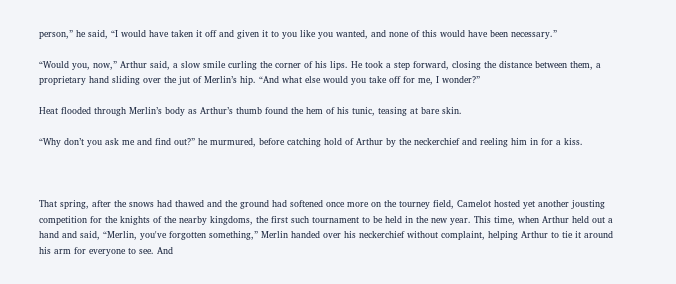person,” he said, “I would have taken it off and given it to you like you wanted, and none of this would have been necessary.”

“Would you, now,” Arthur said, a slow smile curling the corner of his lips. He took a step forward, closing the distance between them, a proprietary hand sliding over the jut of Merlin’s hip. “And what else would you take off for me, I wonder?”

Heat flooded through Merlin’s body as Arthur’s thumb found the hem of his tunic, teasing at bare skin.

“Why don’t you ask me and find out?” he murmured, before catching hold of Arthur by the neckerchief and reeling him in for a kiss.



That spring, after the snows had thawed and the ground had softened once more on the tourney field, Camelot hosted yet another jousting competition for the knights of the nearby kingdoms, the first such tournament to be held in the new year. This time, when Arthur held out a hand and said, “Merlin, you've forgotten something,” Merlin handed over his neckerchief without complaint, helping Arthur to tie it around his arm for everyone to see. And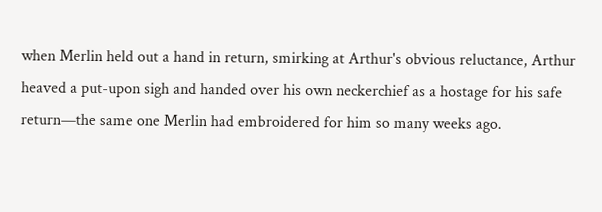when Merlin held out a hand in return, smirking at Arthur's obvious reluctance, Arthur heaved a put-upon sigh and handed over his own neckerchief as a hostage for his safe return—the same one Merlin had embroidered for him so many weeks ago.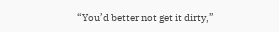“You’d better not get it dirty,”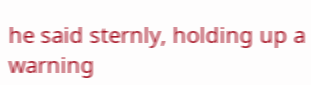he said sternly, holding up a warning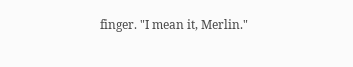finger. "I mean it, Merlin."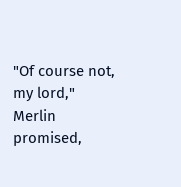"Of course not, my lord," Merlin promised,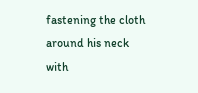fastening the cloth around his neck with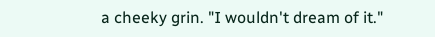a cheeky grin. "I wouldn't dream of it."